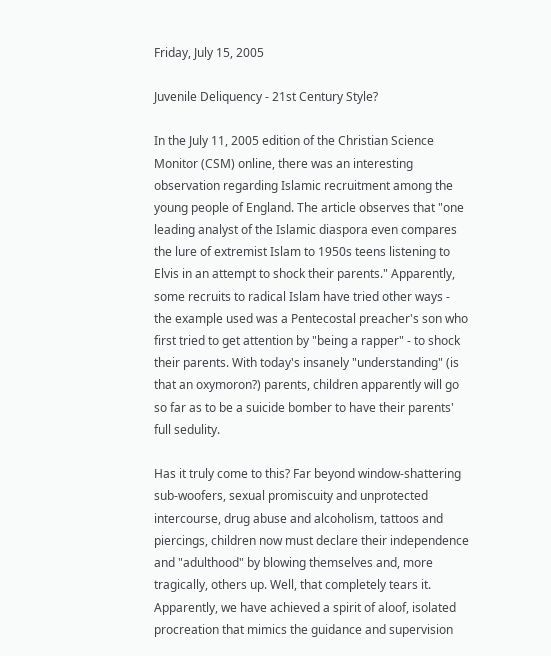Friday, July 15, 2005

Juvenile Deliquency - 21st Century Style?

In the July 11, 2005 edition of the Christian Science Monitor (CSM) online, there was an interesting observation regarding Islamic recruitment among the young people of England. The article observes that "one leading analyst of the Islamic diaspora even compares the lure of extremist Islam to 1950s teens listening to Elvis in an attempt to shock their parents." Apparently, some recruits to radical Islam have tried other ways - the example used was a Pentecostal preacher's son who first tried to get attention by "being a rapper" - to shock their parents. With today's insanely "understanding" (is that an oxymoron?) parents, children apparently will go so far as to be a suicide bomber to have their parents' full sedulity.

Has it truly come to this? Far beyond window-shattering sub-woofers, sexual promiscuity and unprotected intercourse, drug abuse and alcoholism, tattoos and piercings, children now must declare their independence and "adulthood" by blowing themselves and, more tragically, others up. Well, that completely tears it. Apparently, we have achieved a spirit of aloof, isolated procreation that mimics the guidance and supervision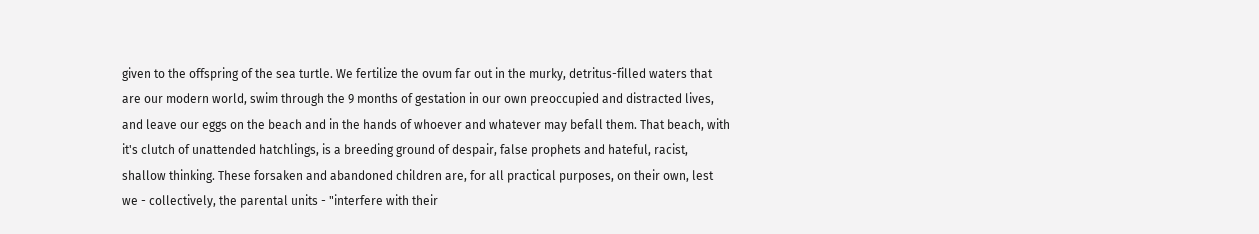given to the offspring of the sea turtle. We fertilize the ovum far out in the murky, detritus-filled waters that are our modern world, swim through the 9 months of gestation in our own preoccupied and distracted lives, and leave our eggs on the beach and in the hands of whoever and whatever may befall them. That beach, with it's clutch of unattended hatchlings, is a breeding ground of despair, false prophets and hateful, racist, shallow thinking. These forsaken and abandoned children are, for all practical purposes, on their own, lest we - collectively, the parental units - "interfere with their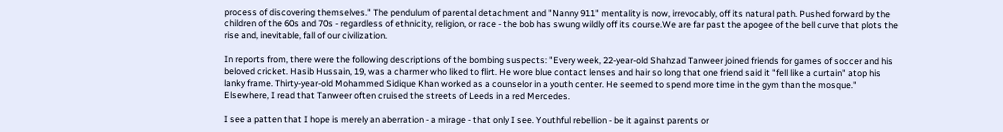process of discovering themselves." The pendulum of parental detachment and "Nanny 911" mentality is now, irrevocably, off its natural path. Pushed forward by the children of the 60s and 70s - regardless of ethnicity, religion, or race - the bob has swung wildly off its course.We are far past the apogee of the bell curve that plots the rise and, inevitable, fall of our civilization.

In reports from, there were the following descriptions of the bombing suspects: "Every week, 22-year-old Shahzad Tanweer joined friends for games of soccer and his beloved cricket. Hasib Hussain, 19, was a charmer who liked to flirt. He wore blue contact lenses and hair so long that one friend said it "fell like a curtain" atop his lanky frame. Thirty-year-old Mohammed Sidique Khan worked as a counselor in a youth center. He seemed to spend more time in the gym than the mosque." Elsewhere, I read that Tanweer often cruised the streets of Leeds in a red Mercedes.

I see a patten that I hope is merely an aberration - a mirage - that only I see. Youthful rebellion - be it against parents or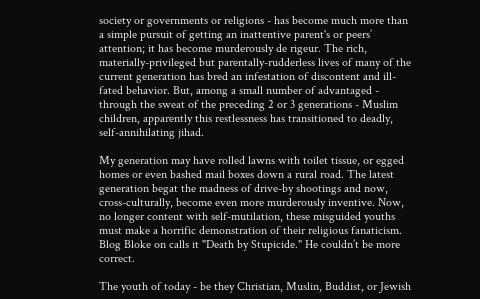society or governments or religions - has become much more than a simple pursuit of getting an inattentive parent's or peers’ attention; it has become murderously de rigeur. The rich, materially-privileged but parentally-rudderless lives of many of the current generation has bred an infestation of discontent and ill-fated behavior. But, among a small number of advantaged - through the sweat of the preceding 2 or 3 generations - Muslim children, apparently this restlessness has transitioned to deadly, self-annihilating jihad.

My generation may have rolled lawns with toilet tissue, or egged homes or even bashed mail boxes down a rural road. The latest generation begat the madness of drive-by shootings and now, cross-culturally, become even more murderously inventive. Now, no longer content with self-mutilation, these misguided youths must make a horrific demonstration of their religious fanaticism. Blog Bloke on calls it "Death by Stupicide." He couldn’t be more correct.

The youth of today - be they Christian, Muslin, Buddist, or Jewish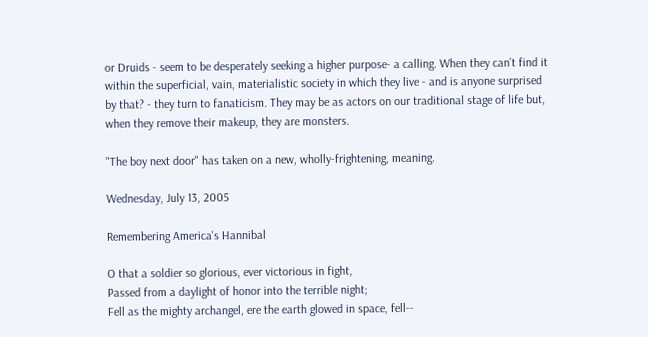or Druids - seem to be desperately seeking a higher purpose- a calling. When they can’t find it within the superficial, vain, materialistic society in which they live - and is anyone surprised by that? - they turn to fanaticism. They may be as actors on our traditional stage of life but, when they remove their makeup, they are monsters.

"The boy next door" has taken on a new, wholly-frightening, meaning.

Wednesday, July 13, 2005

Remembering America's Hannibal

O that a soldier so glorious, ever victorious in fight,
Passed from a daylight of honor into the terrible night;
Fell as the mighty archangel, ere the earth glowed in space, fell--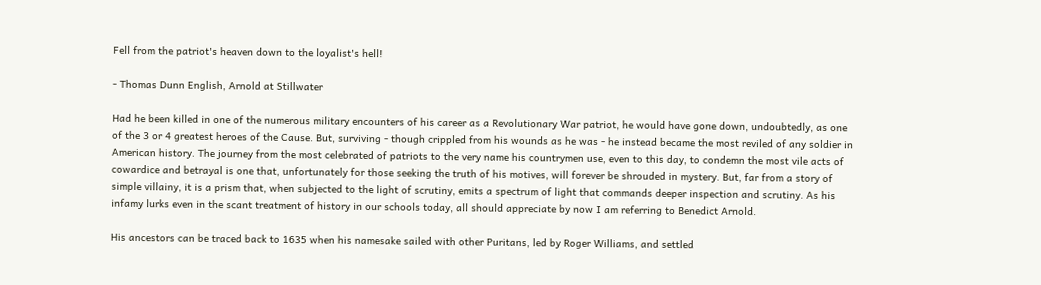Fell from the patriot's heaven down to the loyalist's hell!

- Thomas Dunn English, Arnold at Stillwater

Had he been killed in one of the numerous military encounters of his career as a Revolutionary War patriot, he would have gone down, undoubtedly, as one of the 3 or 4 greatest heroes of the Cause. But, surviving - though crippled from his wounds as he was - he instead became the most reviled of any soldier in American history. The journey from the most celebrated of patriots to the very name his countrymen use, even to this day, to condemn the most vile acts of cowardice and betrayal is one that, unfortunately for those seeking the truth of his motives, will forever be shrouded in mystery. But, far from a story of simple villainy, it is a prism that, when subjected to the light of scrutiny, emits a spectrum of light that commands deeper inspection and scrutiny. As his infamy lurks even in the scant treatment of history in our schools today, all should appreciate by now I am referring to Benedict Arnold.

His ancestors can be traced back to 1635 when his namesake sailed with other Puritans, led by Roger Williams, and settled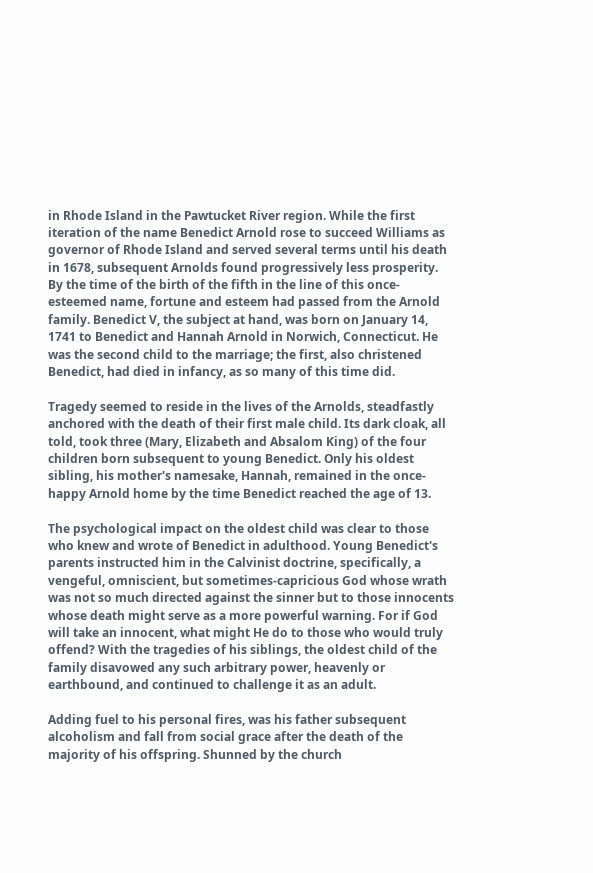in Rhode Island in the Pawtucket River region. While the first iteration of the name Benedict Arnold rose to succeed Williams as governor of Rhode Island and served several terms until his death in 1678, subsequent Arnolds found progressively less prosperity. By the time of the birth of the fifth in the line of this once-esteemed name, fortune and esteem had passed from the Arnold family. Benedict V, the subject at hand, was born on January 14, 1741 to Benedict and Hannah Arnold in Norwich, Connecticut. He was the second child to the marriage; the first, also christened Benedict, had died in infancy, as so many of this time did.

Tragedy seemed to reside in the lives of the Arnolds, steadfastly anchored with the death of their first male child. Its dark cloak, all told, took three (Mary, Elizabeth and Absalom King) of the four children born subsequent to young Benedict. Only his oldest sibling, his mother's namesake, Hannah, remained in the once-happy Arnold home by the time Benedict reached the age of 13.

The psychological impact on the oldest child was clear to those who knew and wrote of Benedict in adulthood. Young Benedict's parents instructed him in the Calvinist doctrine, specifically, a vengeful, omniscient, but sometimes-capricious God whose wrath was not so much directed against the sinner but to those innocents whose death might serve as a more powerful warning. For if God will take an innocent, what might He do to those who would truly offend? With the tragedies of his siblings, the oldest child of the family disavowed any such arbitrary power, heavenly or earthbound, and continued to challenge it as an adult.

Adding fuel to his personal fires, was his father subsequent alcoholism and fall from social grace after the death of the majority of his offspring. Shunned by the church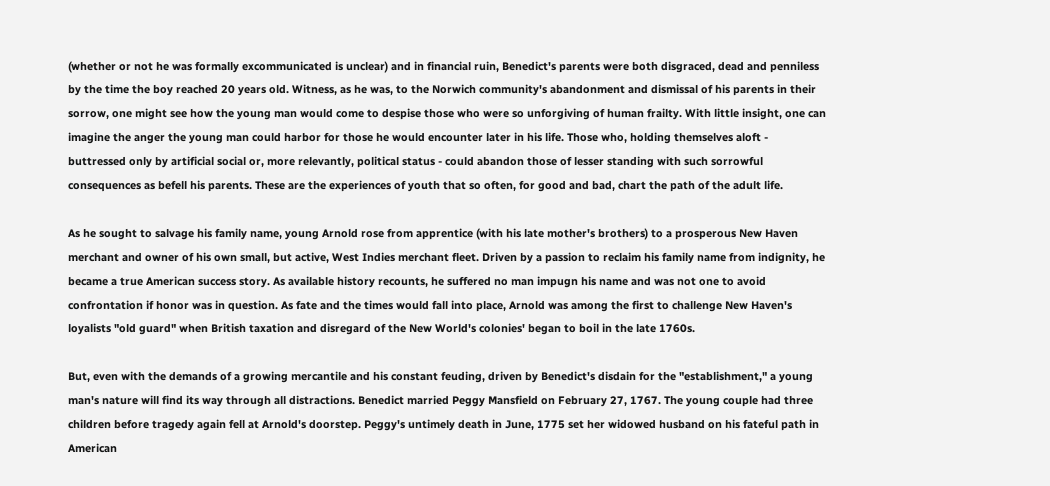(whether or not he was formally excommunicated is unclear) and in financial ruin, Benedict's parents were both disgraced, dead and penniless by the time the boy reached 20 years old. Witness, as he was, to the Norwich community's abandonment and dismissal of his parents in their sorrow, one might see how the young man would come to despise those who were so unforgiving of human frailty. With little insight, one can imagine the anger the young man could harbor for those he would encounter later in his life. Those who, holding themselves aloft - buttressed only by artificial social or, more relevantly, political status - could abandon those of lesser standing with such sorrowful consequences as befell his parents. These are the experiences of youth that so often, for good and bad, chart the path of the adult life.

As he sought to salvage his family name, young Arnold rose from apprentice (with his late mother's brothers) to a prosperous New Haven merchant and owner of his own small, but active, West Indies merchant fleet. Driven by a passion to reclaim his family name from indignity, he became a true American success story. As available history recounts, he suffered no man impugn his name and was not one to avoid confrontation if honor was in question. As fate and the times would fall into place, Arnold was among the first to challenge New Haven's loyalists "old guard" when British taxation and disregard of the New World's colonies' began to boil in the late 1760s.

But, even with the demands of a growing mercantile and his constant feuding, driven by Benedict's disdain for the "establishment," a young man's nature will find its way through all distractions. Benedict married Peggy Mansfield on February 27, 1767. The young couple had three children before tragedy again fell at Arnold's doorstep. Peggy's untimely death in June, 1775 set her widowed husband on his fateful path in American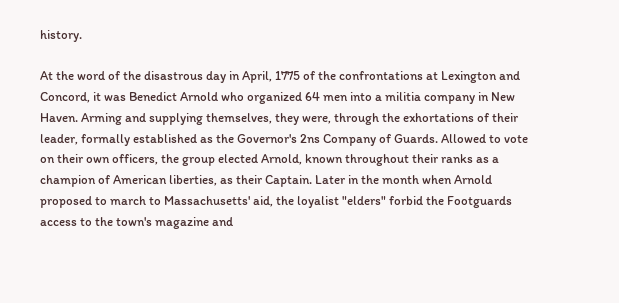history.

At the word of the disastrous day in April, 1775 of the confrontations at Lexington and Concord, it was Benedict Arnold who organized 64 men into a militia company in New Haven. Arming and supplying themselves, they were, through the exhortations of their leader, formally established as the Governor's 2ns Company of Guards. Allowed to vote on their own officers, the group elected Arnold, known throughout their ranks as a champion of American liberties, as their Captain. Later in the month when Arnold proposed to march to Massachusetts' aid, the loyalist "elders" forbid the Footguards access to the town's magazine and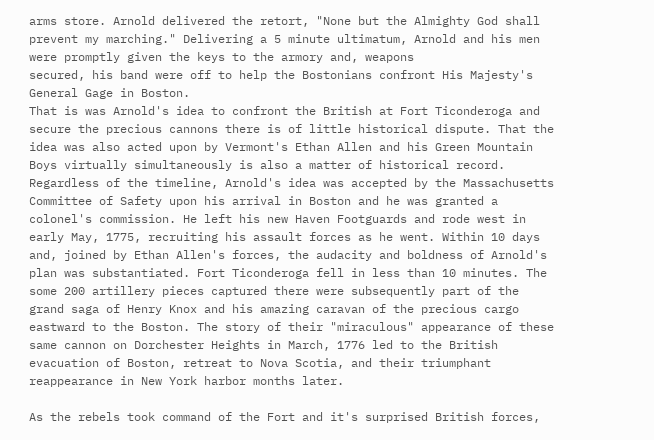arms store. Arnold delivered the retort, "None but the Almighty God shall prevent my marching." Delivering a 5 minute ultimatum, Arnold and his men were promptly given the keys to the armory and, weapons
secured, his band were off to help the Bostonians confront His Majesty's General Gage in Boston.
That is was Arnold's idea to confront the British at Fort Ticonderoga and secure the precious cannons there is of little historical dispute. That the idea was also acted upon by Vermont's Ethan Allen and his Green Mountain Boys virtually simultaneously is also a matter of historical record. Regardless of the timeline, Arnold's idea was accepted by the Massachusetts Committee of Safety upon his arrival in Boston and he was granted a colonel's commission. He left his new Haven Footguards and rode west in early May, 1775, recruiting his assault forces as he went. Within 10 days and, joined by Ethan Allen's forces, the audacity and boldness of Arnold's plan was substantiated. Fort Ticonderoga fell in less than 10 minutes. The some 200 artillery pieces captured there were subsequently part of the grand saga of Henry Knox and his amazing caravan of the precious cargo eastward to the Boston. The story of their "miraculous" appearance of these same cannon on Dorchester Heights in March, 1776 led to the British evacuation of Boston, retreat to Nova Scotia, and their triumphant reappearance in New York harbor months later.

As the rebels took command of the Fort and it's surprised British forces,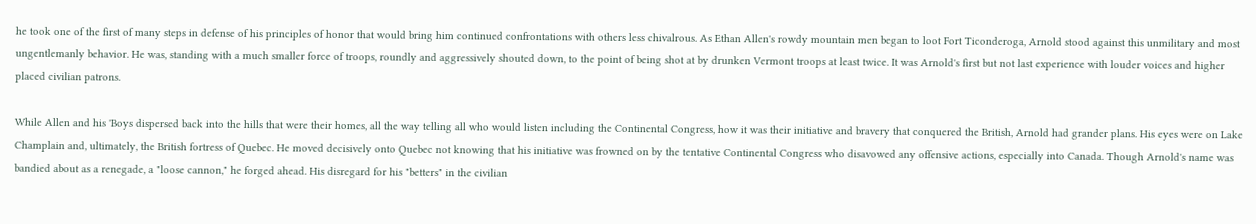he took one of the first of many steps in defense of his principles of honor that would bring him continued confrontations with others less chivalrous. As Ethan Allen's rowdy mountain men began to loot Fort Ticonderoga, Arnold stood against this unmilitary and most ungentlemanly behavior. He was, standing with a much smaller force of troops, roundly and aggressively shouted down, to the point of being shot at by drunken Vermont troops at least twice. It was Arnold's first but not last experience with louder voices and higher placed civilian patrons.

While Allen and his 'Boys dispersed back into the hills that were their homes, all the way telling all who would listen including the Continental Congress, how it was their initiative and bravery that conquered the British, Arnold had grander plans. His eyes were on Lake Champlain and, ultimately, the British fortress of Quebec. He moved decisively onto Quebec not knowing that his initiative was frowned on by the tentative Continental Congress who disavowed any offensive actions, especially into Canada. Though Arnold's name was bandied about as a renegade, a "loose cannon," he forged ahead. His disregard for his "betters" in the civilian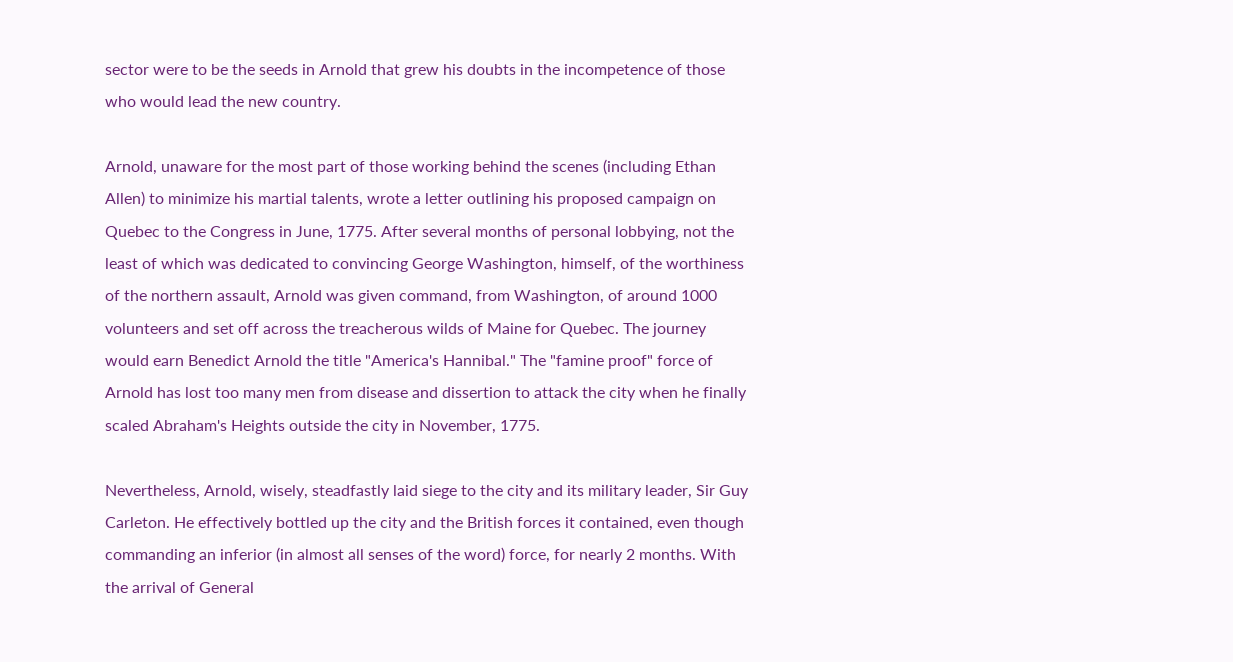sector were to be the seeds in Arnold that grew his doubts in the incompetence of those who would lead the new country.

Arnold, unaware for the most part of those working behind the scenes (including Ethan Allen) to minimize his martial talents, wrote a letter outlining his proposed campaign on Quebec to the Congress in June, 1775. After several months of personal lobbying, not the least of which was dedicated to convincing George Washington, himself, of the worthiness of the northern assault, Arnold was given command, from Washington, of around 1000 volunteers and set off across the treacherous wilds of Maine for Quebec. The journey would earn Benedict Arnold the title "America's Hannibal." The "famine proof" force of Arnold has lost too many men from disease and dissertion to attack the city when he finally scaled Abraham's Heights outside the city in November, 1775.

Nevertheless, Arnold, wisely, steadfastly laid siege to the city and its military leader, Sir Guy Carleton. He effectively bottled up the city and the British forces it contained, even though commanding an inferior (in almost all senses of the word) force, for nearly 2 months. With the arrival of General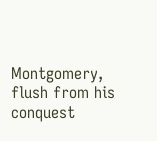Montgomery, flush from his conquest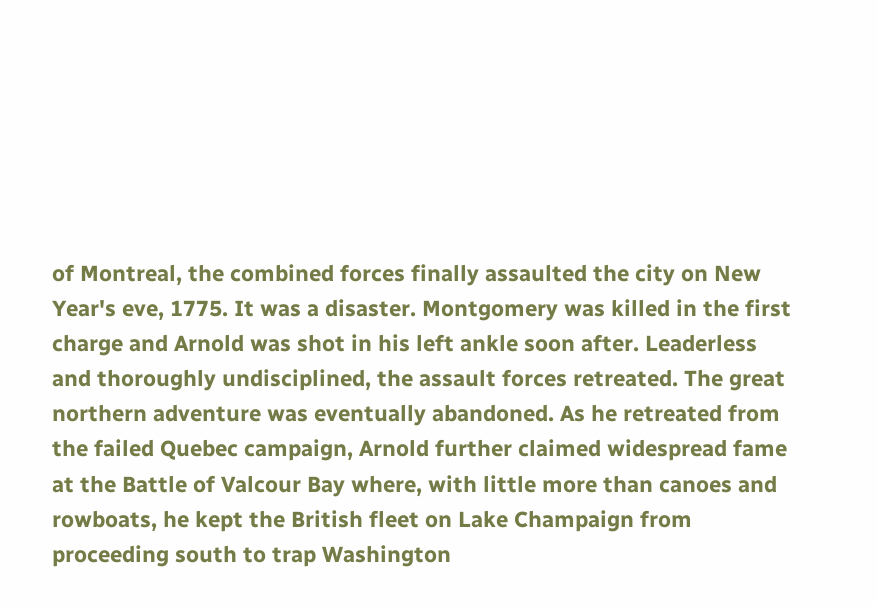of Montreal, the combined forces finally assaulted the city on New Year's eve, 1775. It was a disaster. Montgomery was killed in the first charge and Arnold was shot in his left ankle soon after. Leaderless and thoroughly undisciplined, the assault forces retreated. The great northern adventure was eventually abandoned. As he retreated from the failed Quebec campaign, Arnold further claimed widespread fame at the Battle of Valcour Bay where, with little more than canoes and rowboats, he kept the British fleet on Lake Champaign from proceeding south to trap Washington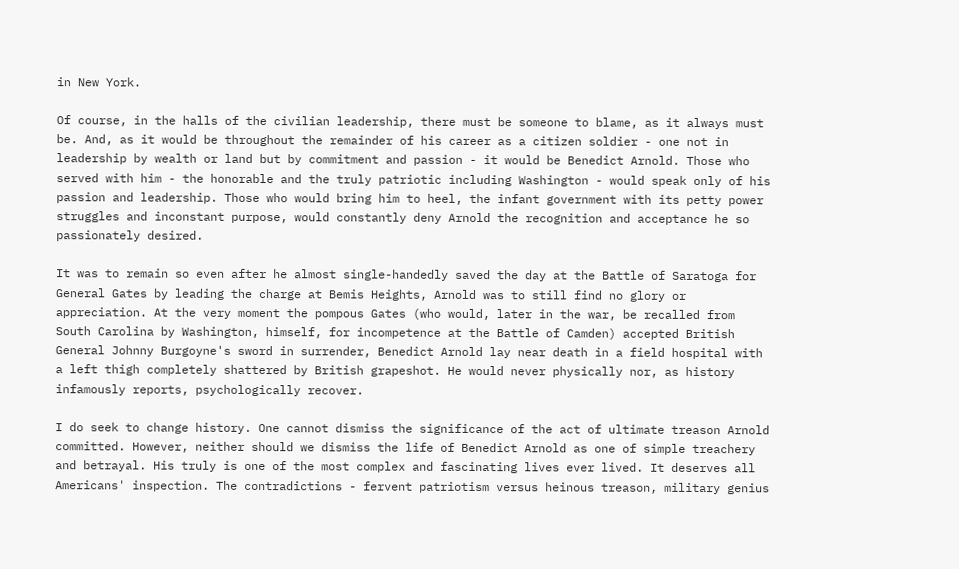in New York.

Of course, in the halls of the civilian leadership, there must be someone to blame, as it always must be. And, as it would be throughout the remainder of his career as a citizen soldier - one not in leadership by wealth or land but by commitment and passion - it would be Benedict Arnold. Those who served with him - the honorable and the truly patriotic including Washington - would speak only of his passion and leadership. Those who would bring him to heel, the infant government with its petty power struggles and inconstant purpose, would constantly deny Arnold the recognition and acceptance he so passionately desired.

It was to remain so even after he almost single-handedly saved the day at the Battle of Saratoga for General Gates by leading the charge at Bemis Heights, Arnold was to still find no glory or appreciation. At the very moment the pompous Gates (who would, later in the war, be recalled from South Carolina by Washington, himself, for incompetence at the Battle of Camden) accepted British General Johnny Burgoyne's sword in surrender, Benedict Arnold lay near death in a field hospital with a left thigh completely shattered by British grapeshot. He would never physically nor, as history infamously reports, psychologically recover.

I do seek to change history. One cannot dismiss the significance of the act of ultimate treason Arnold committed. However, neither should we dismiss the life of Benedict Arnold as one of simple treachery and betrayal. His truly is one of the most complex and fascinating lives ever lived. It deserves all Americans' inspection. The contradictions - fervent patriotism versus heinous treason, military genius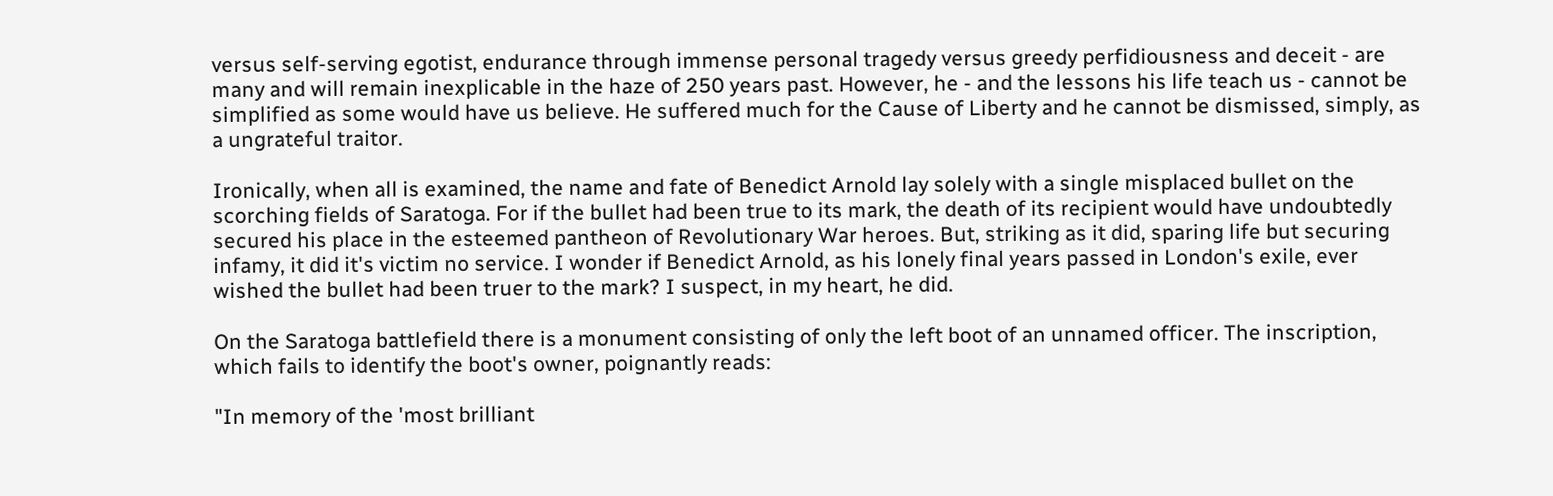versus self-serving egotist, endurance through immense personal tragedy versus greedy perfidiousness and deceit - are many and will remain inexplicable in the haze of 250 years past. However, he - and the lessons his life teach us - cannot be simplified as some would have us believe. He suffered much for the Cause of Liberty and he cannot be dismissed, simply, as a ungrateful traitor.

Ironically, when all is examined, the name and fate of Benedict Arnold lay solely with a single misplaced bullet on the scorching fields of Saratoga. For if the bullet had been true to its mark, the death of its recipient would have undoubtedly secured his place in the esteemed pantheon of Revolutionary War heroes. But, striking as it did, sparing life but securing infamy, it did it's victim no service. I wonder if Benedict Arnold, as his lonely final years passed in London's exile, ever wished the bullet had been truer to the mark? I suspect, in my heart, he did.

On the Saratoga battlefield there is a monument consisting of only the left boot of an unnamed officer. The inscription, which fails to identify the boot's owner, poignantly reads:

"In memory of the 'most brilliant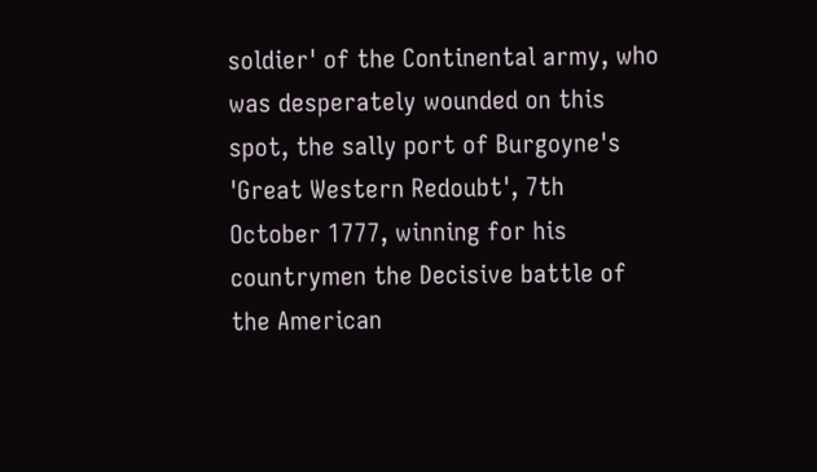soldier' of the Continental army, who was desperately wounded on this spot, the sally port of Burgoyne's 'Great Western Redoubt', 7th October 1777, winning for his countrymen the Decisive battle of the American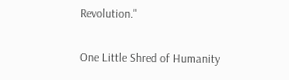Revolution."

One Little Shred of Humanity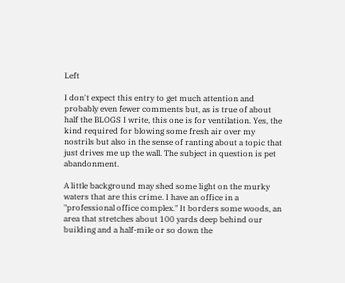Left

I don't expect this entry to get much attention and probably even fewer comments but, as is true of about half the BLOGS I write, this one is for ventilation. Yes, the kind required for blowing some fresh air over my nostrils but also in the sense of ranting about a topic that just drives me up the wall. The subject in question is pet abandonment.

A little background may shed some light on the murky waters that are this crime. I have an office in a "professional office complex." It borders some woods, an area that stretches about 100 yards deep behind our building and a half-mile or so down the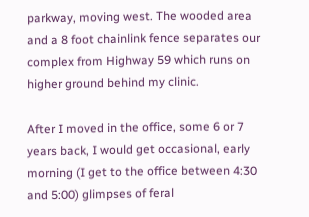parkway, moving west. The wooded area and a 8 foot chainlink fence separates our complex from Highway 59 which runs on higher ground behind my clinic.

After I moved in the office, some 6 or 7 years back, I would get occasional, early morning (I get to the office between 4:30 and 5:00) glimpses of feral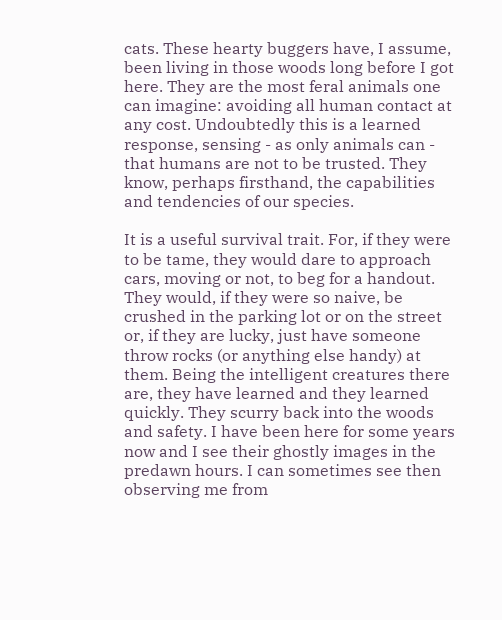cats. These hearty buggers have, I assume, been living in those woods long before I got here. They are the most feral animals one can imagine: avoiding all human contact at any cost. Undoubtedly this is a learned response, sensing - as only animals can - that humans are not to be trusted. They know, perhaps firsthand, the capabilities and tendencies of our species.

It is a useful survival trait. For, if they were to be tame, they would dare to approach cars, moving or not, to beg for a handout. They would, if they were so naive, be crushed in the parking lot or on the street or, if they are lucky, just have someone throw rocks (or anything else handy) at them. Being the intelligent creatures there are, they have learned and they learned quickly. They scurry back into the woods and safety. I have been here for some years now and I see their ghostly images in the predawn hours. I can sometimes see then observing me from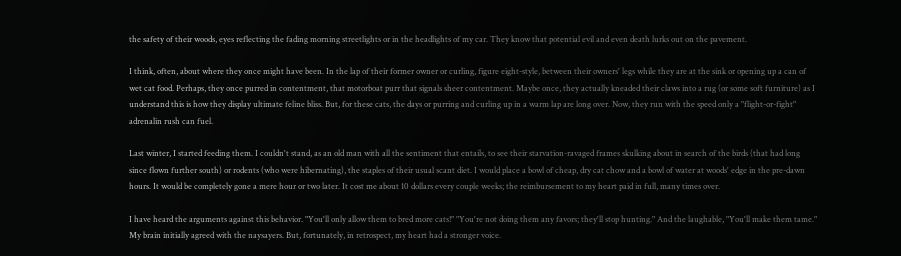the safety of their woods, eyes reflecting the fading morning streetlights or in the headlights of my car. They know that potential evil and even death lurks out on the pavement.

I think, often, about where they once might have been. In the lap of their former owner or curling, figure eight-style, between their owners' legs while they are at the sink or opening up a can of wet cat food. Perhaps, they once purred in contentment, that motorboat purr that signals sheer contentment. Maybe once, they actually kneaded their claws into a rug (or some soft furniture) as I understand this is how they display ultimate feline bliss. But, for these cats, the days or purring and curling up in a warm lap are long over. Now, they run with the speed only a "flight-or-fight" adrenalin rush can fuel.

Last winter, I started feeding them. I couldn't stand, as an old man with all the sentiment that entails, to see their starvation-ravaged frames skulking about in search of the birds (that had long since flown further south) or rodents (who were hibernating), the staples of their usual scant diet. I would place a bowl of cheap, dry cat chow and a bowl of water at woods' edge in the pre-dawn hours. It would be completely gone a mere hour or two later. It cost me about 10 dollars every couple weeks; the reimbursement to my heart paid in full, many times over.

I have heard the arguments against this behavior. "You'll only allow them to bred more cats!" "You're not doing them any favors; they'll stop hunting." And the laughable, "You'll make them tame." My brain initially agreed with the naysayers. But, fortunately, in retrospect, my heart had a stronger voice.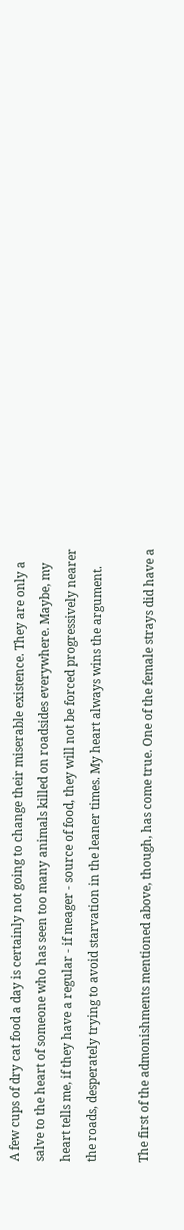A few cups of dry cat food a day is certainly not going to change their miserable existence. They are only a salve to the heart of someone who has seen too many animals killed on roadsides everywhere. Maybe, my heart tells me, if they have a regular - if meager - source of food, they will not be forced progressively nearer the roads, desperately trying to avoid starvation in the leaner times. My heart always wins the argument.

The first of the admonishments mentioned above, though, has come true. One of the female strays did have a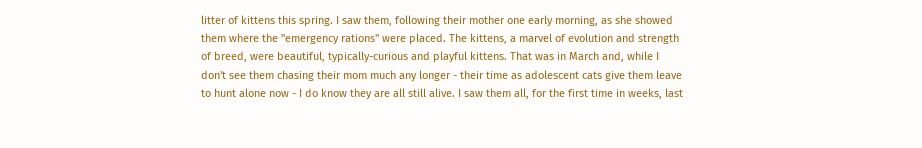litter of kittens this spring. I saw them, following their mother one early morning, as she showed them where the "emergency rations" were placed. The kittens, a marvel of evolution and strength of breed, were beautiful, typically-curious and playful kittens. That was in March and, while I don't see them chasing their mom much any longer - their time as adolescent cats give them leave to hunt alone now - I do know they are all still alive. I saw them all, for the first time in weeks, last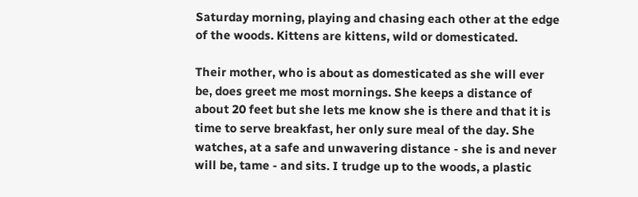Saturday morning, playing and chasing each other at the edge of the woods. Kittens are kittens, wild or domesticated.

Their mother, who is about as domesticated as she will ever be, does greet me most mornings. She keeps a distance of about 20 feet but she lets me know she is there and that it is time to serve breakfast, her only sure meal of the day. She watches, at a safe and unwavering distance - she is and never will be, tame - and sits. I trudge up to the woods, a plastic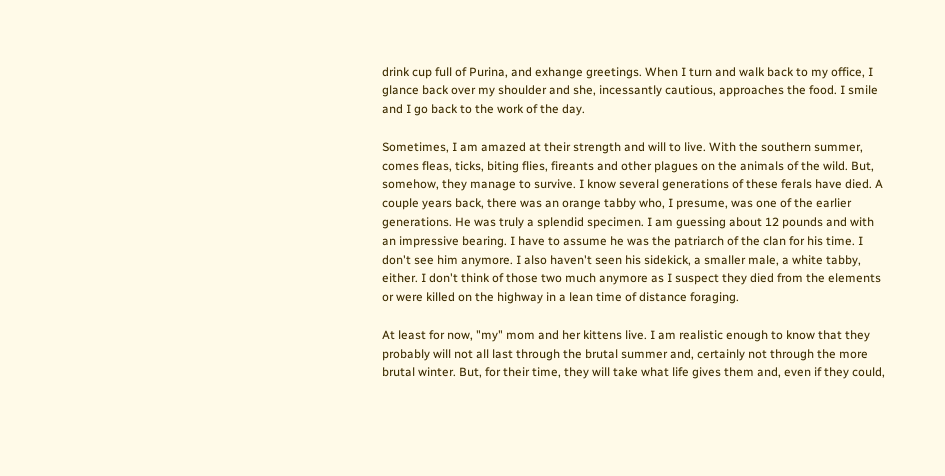drink cup full of Purina, and exhange greetings. When I turn and walk back to my office, I glance back over my shoulder and she, incessantly cautious, approaches the food. I smile and I go back to the work of the day.

Sometimes, I am amazed at their strength and will to live. With the southern summer, comes fleas, ticks, biting flies, fireants and other plagues on the animals of the wild. But, somehow, they manage to survive. I know several generations of these ferals have died. A couple years back, there was an orange tabby who, I presume, was one of the earlier generations. He was truly a splendid specimen. I am guessing about 12 pounds and with an impressive bearing. I have to assume he was the patriarch of the clan for his time. I don't see him anymore. I also haven't seen his sidekick, a smaller male, a white tabby, either. I don't think of those two much anymore as I suspect they died from the elements or were killed on the highway in a lean time of distance foraging.

At least for now, "my" mom and her kittens live. I am realistic enough to know that they probably will not all last through the brutal summer and, certainly not through the more brutal winter. But, for their time, they will take what life gives them and, even if they could,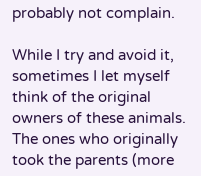probably not complain.

While I try and avoid it, sometimes I let myself think of the original owners of these animals. The ones who originally took the parents (more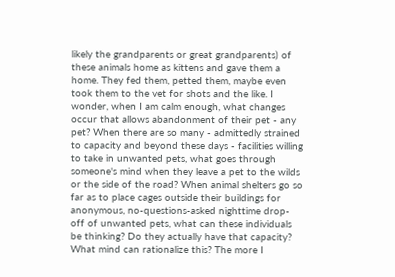likely the grandparents or great grandparents) of these animals home as kittens and gave them a home. They fed them, petted them, maybe even took them to the vet for shots and the like. I wonder, when I am calm enough, what changes occur that allows abandonment of their pet - any pet? When there are so many - admittedly strained to capacity and beyond these days - facilities willing to take in unwanted pets, what goes through someone's mind when they leave a pet to the wilds or the side of the road? When animal shelters go so far as to place cages outside their buildings for anonymous, no-questions-asked nighttime drop-off of unwanted pets, what can these individuals be thinking? Do they actually have that capacity? What mind can rationalize this? The more I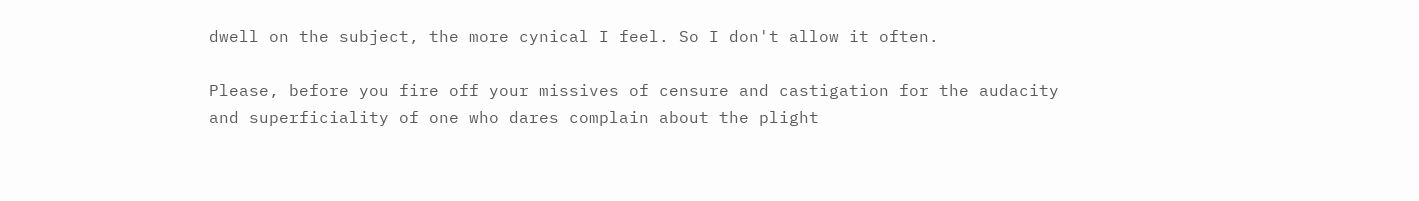dwell on the subject, the more cynical I feel. So I don't allow it often.

Please, before you fire off your missives of censure and castigation for the audacity and superficiality of one who dares complain about the plight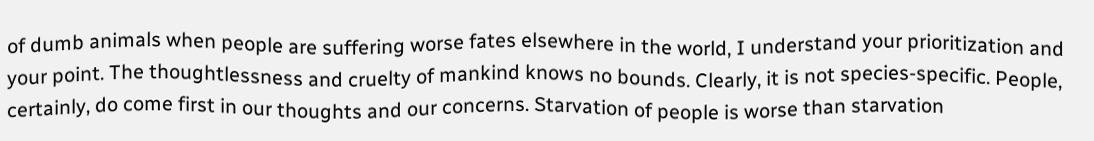of dumb animals when people are suffering worse fates elsewhere in the world, I understand your prioritization and your point. The thoughtlessness and cruelty of mankind knows no bounds. Clearly, it is not species-specific. People, certainly, do come first in our thoughts and our concerns. Starvation of people is worse than starvation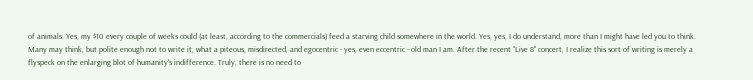of animals. Yes, my $10 every couple of weeks could (at least, according to the commercials) feed a starving child somewhere in the world. Yes, yes, I do understand, more than I might have led you to think. Many may think, but polite enough not to write it, what a piteous, misdirected, and egocentric - yes, even eccentric - old man I am. After the recent "Live 8" concert, I realize this sort of writing is merely a flyspeck on the enlarging blot of humanity's indifference. Truly, there is no need to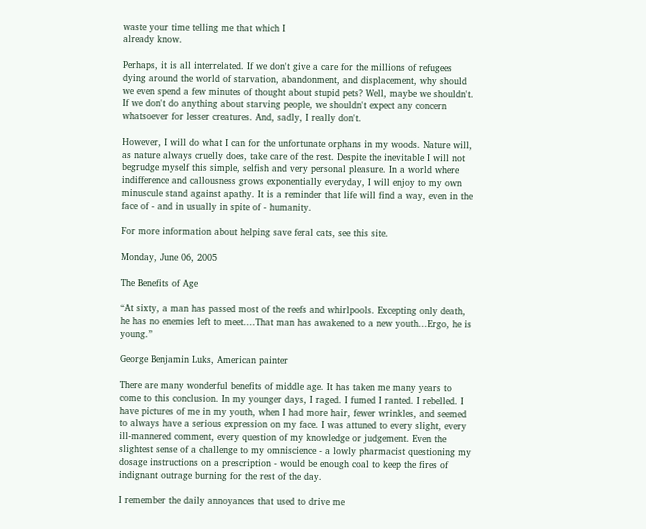waste your time telling me that which I
already know.

Perhaps, it is all interrelated. If we don't give a care for the millions of refugees dying around the world of starvation, abandonment, and displacement, why should we even spend a few minutes of thought about stupid pets? Well, maybe we shouldn't. If we don't do anything about starving people, we shouldn't expect any concern whatsoever for lesser creatures. And, sadly, I really don't.

However, I will do what I can for the unfortunate orphans in my woods. Nature will, as nature always cruelly does, take care of the rest. Despite the inevitable I will not begrudge myself this simple, selfish and very personal pleasure. In a world where indifference and callousness grows exponentially everyday, I will enjoy to my own minuscule stand against apathy. It is a reminder that life will find a way, even in the face of - and in usually in spite of - humanity.

For more information about helping save feral cats, see this site.

Monday, June 06, 2005

The Benefits of Age

“At sixty, a man has passed most of the reefs and whirlpools. Excepting only death, he has no enemies left to meet....That man has awakened to a new youth...Ergo, he is young.”

George Benjamin Luks, American painter

There are many wonderful benefits of middle age. It has taken me many years to come to this conclusion. In my younger days, I raged. I fumed I ranted. I rebelled. I have pictures of me in my youth, when I had more hair, fewer wrinkles, and seemed to always have a serious expression on my face. I was attuned to every slight, every ill-mannered comment, every question of my knowledge or judgement. Even the slightest sense of a challenge to my omniscience - a lowly pharmacist questioning my dosage instructions on a prescription - would be enough coal to keep the fires of indignant outrage burning for the rest of the day.

I remember the daily annoyances that used to drive me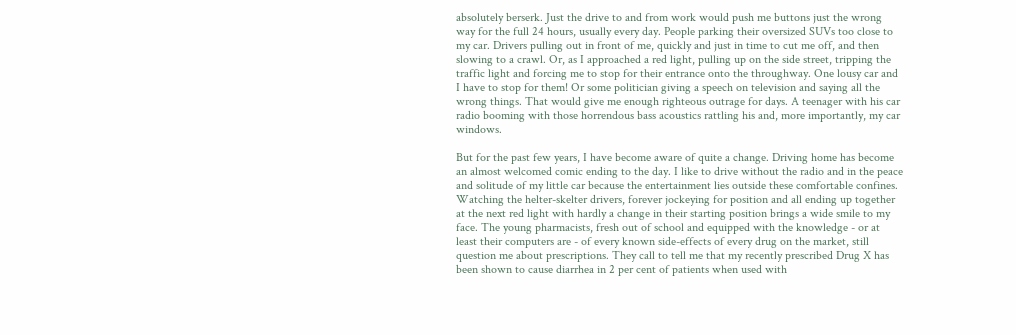absolutely berserk. Just the drive to and from work would push me buttons just the wrong way for the full 24 hours, usually every day. People parking their oversized SUVs too close to my car. Drivers pulling out in front of me, quickly and just in time to cut me off, and then slowing to a crawl. Or, as I approached a red light, pulling up on the side street, tripping the traffic light and forcing me to stop for their entrance onto the throughway. One lousy car and I have to stop for them! Or some politician giving a speech on television and saying all the wrong things. That would give me enough righteous outrage for days. A teenager with his car radio booming with those horrendous bass acoustics rattling his and, more importantly, my car windows.

But for the past few years, I have become aware of quite a change. Driving home has become an almost welcomed comic ending to the day. I like to drive without the radio and in the peace and solitude of my little car because the entertainment lies outside these comfortable confines. Watching the helter-skelter drivers, forever jockeying for position and all ending up together at the next red light with hardly a change in their starting position brings a wide smile to my face. The young pharmacists, fresh out of school and equipped with the knowledge - or at least their computers are - of every known side-effects of every drug on the market, still question me about prescriptions. They call to tell me that my recently prescribed Drug X has been shown to cause diarrhea in 2 per cent of patients when used with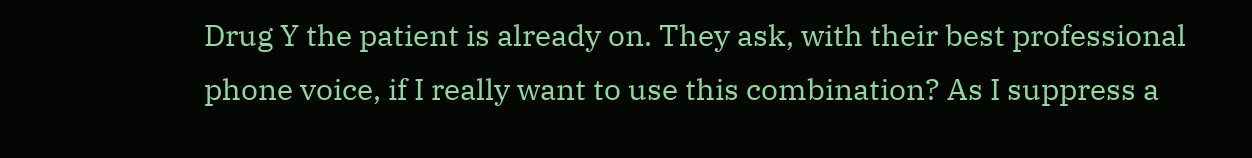Drug Y the patient is already on. They ask, with their best professional phone voice, if I really want to use this combination? As I suppress a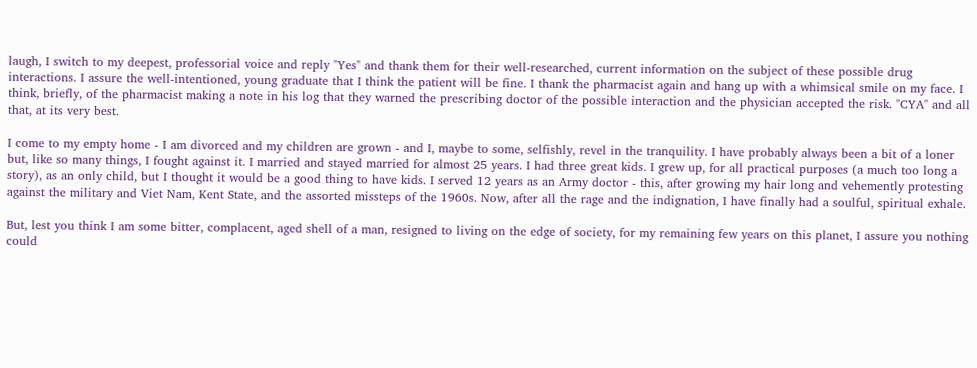laugh, I switch to my deepest, professorial voice and reply "Yes" and thank them for their well-researched, current information on the subject of these possible drug interactions. I assure the well-intentioned, young graduate that I think the patient will be fine. I thank the pharmacist again and hang up with a whimsical smile on my face. I think, briefly, of the pharmacist making a note in his log that they warned the prescribing doctor of the possible interaction and the physician accepted the risk. "CYA" and all that, at its very best.

I come to my empty home - I am divorced and my children are grown - and I, maybe to some, selfishly, revel in the tranquility. I have probably always been a bit of a loner but, like so many things, I fought against it. I married and stayed married for almost 25 years. I had three great kids. I grew up, for all practical purposes (a much too long a story), as an only child, but I thought it would be a good thing to have kids. I served 12 years as an Army doctor - this, after growing my hair long and vehemently protesting against the military and Viet Nam, Kent State, and the assorted missteps of the 1960s. Now, after all the rage and the indignation, I have finally had a soulful, spiritual exhale.

But, lest you think I am some bitter, complacent, aged shell of a man, resigned to living on the edge of society, for my remaining few years on this planet, I assure you nothing could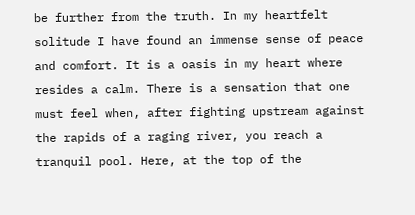be further from the truth. In my heartfelt solitude I have found an immense sense of peace and comfort. It is a oasis in my heart where resides a calm. There is a sensation that one must feel when, after fighting upstream against the rapids of a raging river, you reach a tranquil pool. Here, at the top of the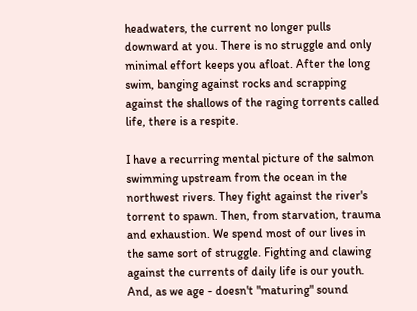headwaters, the current no longer pulls downward at you. There is no struggle and only minimal effort keeps you afloat. After the long swim, banging against rocks and scrapping against the shallows of the raging torrents called life, there is a respite.

I have a recurring mental picture of the salmon swimming upstream from the ocean in the northwest rivers. They fight against the river's torrent to spawn. Then, from starvation, trauma and exhaustion. We spend most of our lives in the same sort of struggle. Fighting and clawing against the currents of daily life is our youth. And, as we age - doesn't "maturing" sound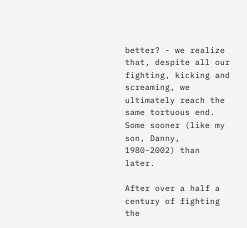better? - we realize that, despite all our fighting, kicking and screaming, we ultimately reach the same tortuous end. Some sooner (like my son, Danny, 1980-2002) than later.

After over a half a century of fighting the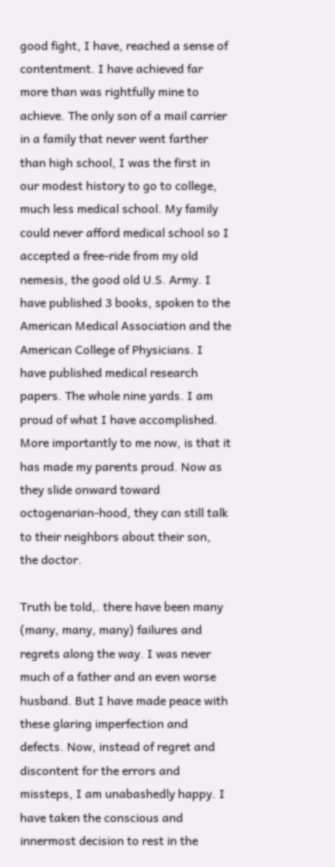good fight, I have, reached a sense of contentment. I have achieved far more than was rightfully mine to achieve. The only son of a mail carrier in a family that never went farther than high school, I was the first in our modest history to go to college, much less medical school. My family could never afford medical school so I accepted a free-ride from my old nemesis, the good old U.S. Army. I have published 3 books, spoken to the American Medical Association and the American College of Physicians. I have published medical research papers. The whole nine yards. I am proud of what I have accomplished. More importantly to me now, is that it has made my parents proud. Now as they slide onward toward octogenarian-hood, they can still talk to their neighbors about their son, the doctor.

Truth be told,. there have been many (many, many, many) failures and regrets along the way. I was never much of a father and an even worse husband. But I have made peace with these glaring imperfection and defects. Now, instead of regret and discontent for the errors and missteps, I am unabashedly happy. I have taken the conscious and innermost decision to rest in the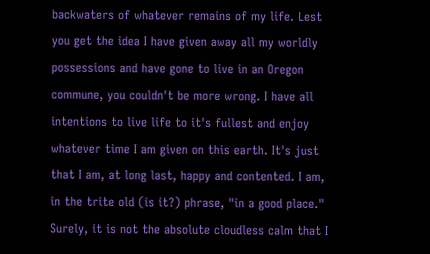backwaters of whatever remains of my life. Lest you get the idea I have given away all my worldly possessions and have gone to live in an Oregon commune, you couldn't be more wrong. I have all intentions to live life to it's fullest and enjoy whatever time I am given on this earth. It's just that I am, at long last, happy and contented. I am, in the trite old (is it?) phrase, "in a good place." Surely, it is not the absolute cloudless calm that I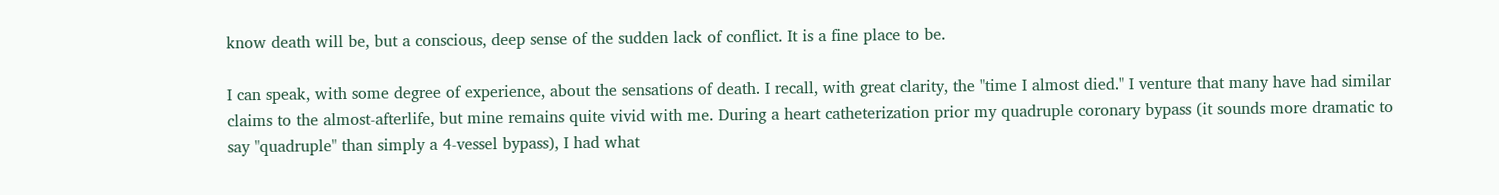know death will be, but a conscious, deep sense of the sudden lack of conflict. It is a fine place to be.

I can speak, with some degree of experience, about the sensations of death. I recall, with great clarity, the "time I almost died." I venture that many have had similar claims to the almost-afterlife, but mine remains quite vivid with me. During a heart catheterization prior my quadruple coronary bypass (it sounds more dramatic to say "quadruple" than simply a 4-vessel bypass), I had what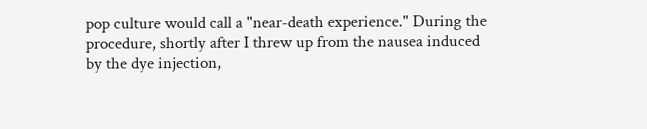pop culture would call a "near-death experience." During the procedure, shortly after I threw up from the nausea induced by the dye injection,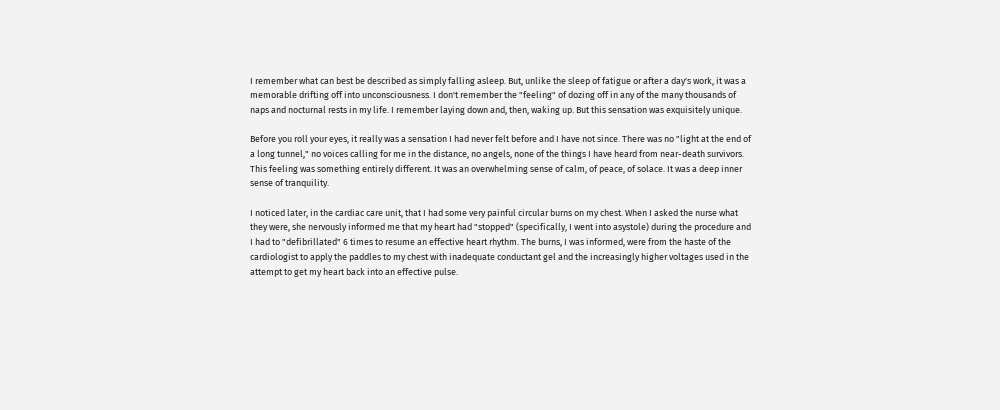I remember what can best be described as simply falling asleep. But, unlike the sleep of fatigue or after a day's work, it was a memorable drifting off into unconsciousness. I don't remember the "feeling" of dozing off in any of the many thousands of naps and nocturnal rests in my life. I remember laying down and, then, waking up. But this sensation was exquisitely unique.

Before you roll your eyes, it really was a sensation I had never felt before and I have not since. There was no "light at the end of a long tunnel," no voices calling for me in the distance, no angels, none of the things I have heard from near-death survivors. This feeling was something entirely different. It was an overwhelming sense of calm, of peace, of solace. It was a deep inner sense of tranquility.

I noticed later, in the cardiac care unit, that I had some very painful circular burns on my chest. When I asked the nurse what they were, she nervously informed me that my heart had "stopped" (specifically, I went into asystole) during the procedure and I had to "defibrillated" 6 times to resume an effective heart rhythm. The burns, I was informed, were from the haste of the cardiologist to apply the paddles to my chest with inadequate conductant gel and the increasingly higher voltages used in the attempt to get my heart back into an effective pulse.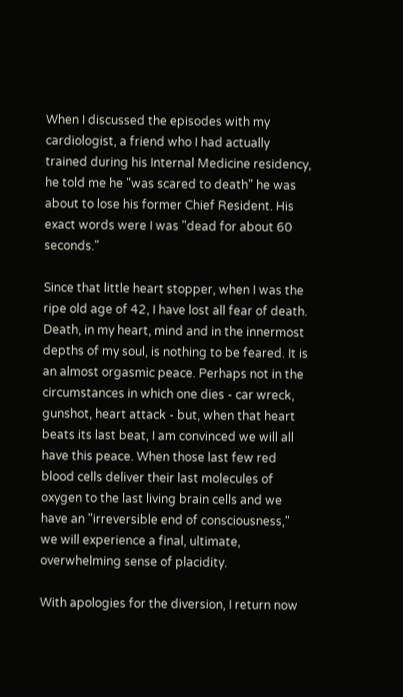When I discussed the episodes with my cardiologist, a friend who I had actually trained during his Internal Medicine residency, he told me he "was scared to death" he was about to lose his former Chief Resident. His exact words were I was "dead for about 60 seconds."

Since that little heart stopper, when I was the ripe old age of 42, I have lost all fear of death. Death, in my heart, mind and in the innermost depths of my soul, is nothing to be feared. It is an almost orgasmic peace. Perhaps not in the circumstances in which one dies - car wreck, gunshot, heart attack - but, when that heart beats its last beat, I am convinced we will all have this peace. When those last few red blood cells deliver their last molecules of oxygen to the last living brain cells and we have an "irreversible end of consciousness," we will experience a final, ultimate, overwhelming sense of placidity.

With apologies for the diversion, I return now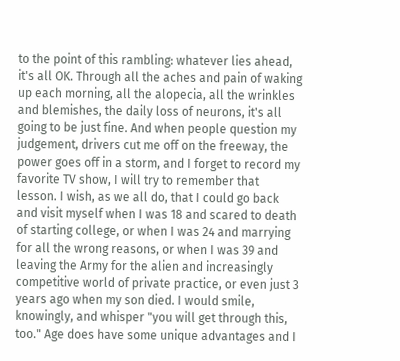to the point of this rambling: whatever lies ahead, it's all OK. Through all the aches and pain of waking up each morning, all the alopecia, all the wrinkles and blemishes, the daily loss of neurons, it's all going to be just fine. And when people question my judgement, drivers cut me off on the freeway, the power goes off in a storm, and I forget to record my favorite TV show, I will try to remember that lesson. I wish, as we all do, that I could go back and visit myself when I was 18 and scared to death of starting college, or when I was 24 and marrying for all the wrong reasons, or when I was 39 and leaving the Army for the alien and increasingly competitive world of private practice, or even just 3 years ago when my son died. I would smile, knowingly, and whisper "you will get through this, too." Age does have some unique advantages and I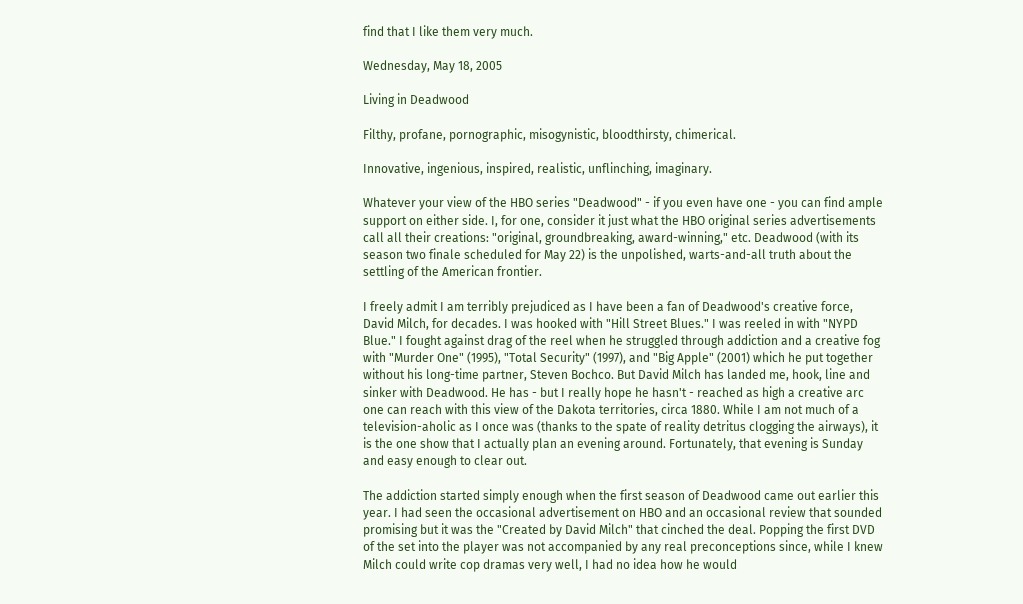find that I like them very much.

Wednesday, May 18, 2005

Living in Deadwood

Filthy, profane, pornographic, misogynistic, bloodthirsty, chimerical.

Innovative, ingenious, inspired, realistic, unflinching, imaginary.

Whatever your view of the HBO series "Deadwood" - if you even have one - you can find ample support on either side. I, for one, consider it just what the HBO original series advertisements call all their creations: "original, groundbreaking, award-winning," etc. Deadwood (with its season two finale scheduled for May 22) is the unpolished, warts-and-all truth about the settling of the American frontier.

I freely admit I am terribly prejudiced as I have been a fan of Deadwood's creative force, David Milch, for decades. I was hooked with "Hill Street Blues." I was reeled in with "NYPD Blue." I fought against drag of the reel when he struggled through addiction and a creative fog with "Murder One" (1995), "Total Security" (1997), and "Big Apple" (2001) which he put together without his long-time partner, Steven Bochco. But David Milch has landed me, hook, line and sinker with Deadwood. He has - but I really hope he hasn't - reached as high a creative arc one can reach with this view of the Dakota territories, circa 1880. While I am not much of a television-aholic as I once was (thanks to the spate of reality detritus clogging the airways), it is the one show that I actually plan an evening around. Fortunately, that evening is Sunday and easy enough to clear out.

The addiction started simply enough when the first season of Deadwood came out earlier this year. I had seen the occasional advertisement on HBO and an occasional review that sounded promising but it was the "Created by David Milch" that cinched the deal. Popping the first DVD of the set into the player was not accompanied by any real preconceptions since, while I knew Milch could write cop dramas very well, I had no idea how he would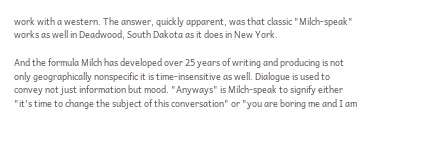work with a western. The answer, quickly apparent, was that classic "Milch-speak" works as well in Deadwood, South Dakota as it does in New York.

And the formula Milch has developed over 25 years of writing and producing is not only geographically nonspecific it is time-insensitive as well. Dialogue is used to convey not just information but mood. "Anyways" is Milch-speak to signify either "it's time to change the subject of this conversation" or "you are boring me and I am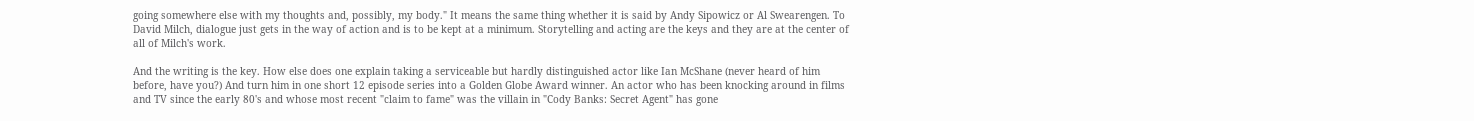going somewhere else with my thoughts and, possibly, my body." It means the same thing whether it is said by Andy Sipowicz or Al Swearengen. To David Milch, dialogue just gets in the way of action and is to be kept at a minimum. Storytelling and acting are the keys and they are at the center of all of Milch's work.

And the writing is the key. How else does one explain taking a serviceable but hardly distinguished actor like Ian McShane (never heard of him before, have you?) And turn him in one short 12 episode series into a Golden Globe Award winner. An actor who has been knocking around in films and TV since the early 80's and whose most recent "claim to fame" was the villain in "Cody Banks: Secret Agent" has gone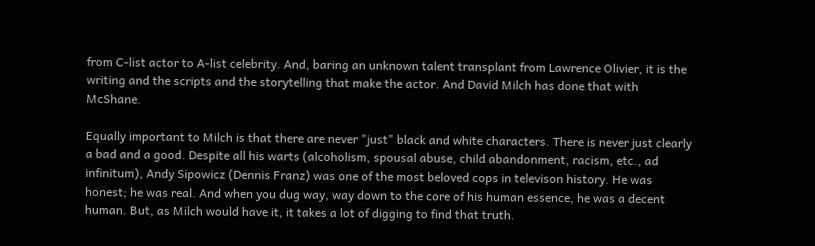from C-list actor to A-list celebrity. And, baring an unknown talent transplant from Lawrence Olivier, it is the writing and the scripts and the storytelling that make the actor. And David Milch has done that with McShane.

Equally important to Milch is that there are never "just" black and white characters. There is never just clearly a bad and a good. Despite all his warts (alcoholism, spousal abuse, child abandonment, racism, etc., ad infinitum), Andy Sipowicz (Dennis Franz) was one of the most beloved cops in televison history. He was honest; he was real. And when you dug way, way down to the core of his human essence, he was a decent human. But, as Milch would have it, it takes a lot of digging to find that truth.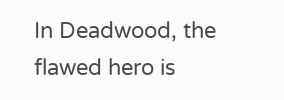In Deadwood, the flawed hero is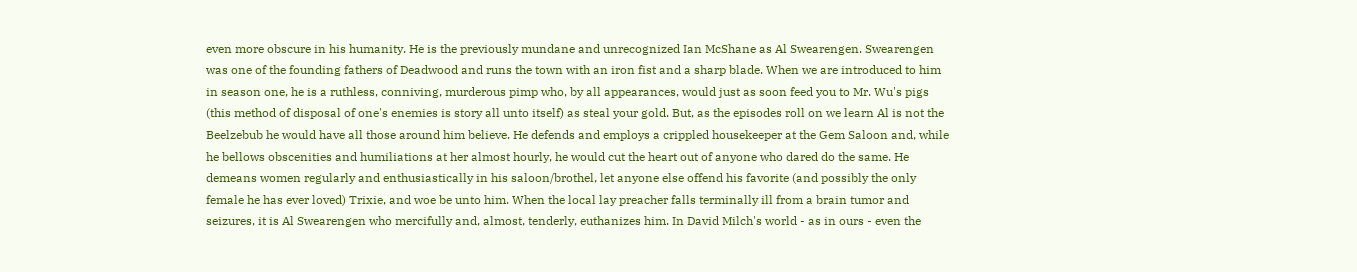even more obscure in his humanity. He is the previously mundane and unrecognized Ian McShane as Al Swearengen. Swearengen was one of the founding fathers of Deadwood and runs the town with an iron fist and a sharp blade. When we are introduced to him in season one, he is a ruthless, conniving, murderous pimp who, by all appearances, would just as soon feed you to Mr. Wu's pigs (this method of disposal of one's enemies is story all unto itself) as steal your gold. But, as the episodes roll on we learn Al is not the Beelzebub he would have all those around him believe. He defends and employs a crippled housekeeper at the Gem Saloon and, while he bellows obscenities and humiliations at her almost hourly, he would cut the heart out of anyone who dared do the same. He demeans women regularly and enthusiastically in his saloon/brothel, let anyone else offend his favorite (and possibly the only female he has ever loved) Trixie, and woe be unto him. When the local lay preacher falls terminally ill from a brain tumor and seizures, it is Al Swearengen who mercifully and, almost, tenderly, euthanizes him. In David Milch's world - as in ours - even the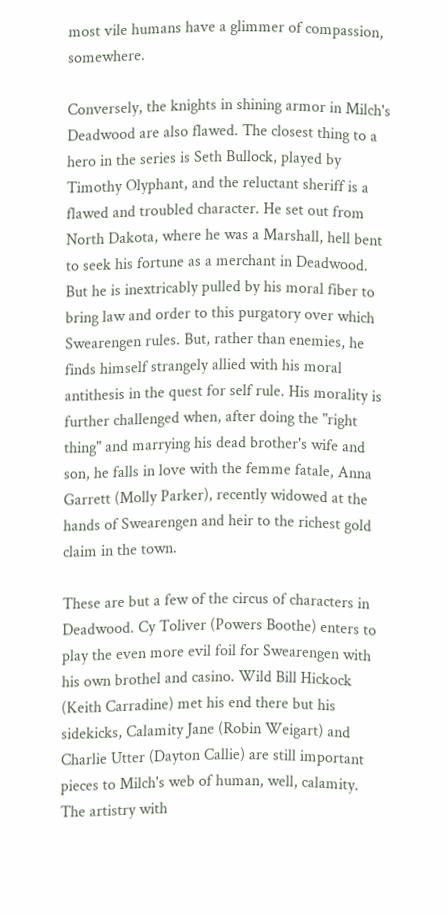most vile humans have a glimmer of compassion, somewhere.

Conversely, the knights in shining armor in Milch's Deadwood are also flawed. The closest thing to a hero in the series is Seth Bullock, played by Timothy Olyphant, and the reluctant sheriff is a flawed and troubled character. He set out from North Dakota, where he was a Marshall, hell bent to seek his fortune as a merchant in Deadwood. But he is inextricably pulled by his moral fiber to bring law and order to this purgatory over which Swearengen rules. But, rather than enemies, he finds himself strangely allied with his moral antithesis in the quest for self rule. His morality is further challenged when, after doing the "right thing" and marrying his dead brother's wife and son, he falls in love with the femme fatale, Anna Garrett (Molly Parker), recently widowed at the hands of Swearengen and heir to the richest gold claim in the town.

These are but a few of the circus of characters in Deadwood. Cy Toliver (Powers Boothe) enters to play the even more evil foil for Swearengen with his own brothel and casino. Wild Bill Hickock (Keith Carradine) met his end there but his sidekicks, Calamity Jane (Robin Weigart) and Charlie Utter (Dayton Callie) are still important pieces to Milch's web of human, well, calamity. The artistry with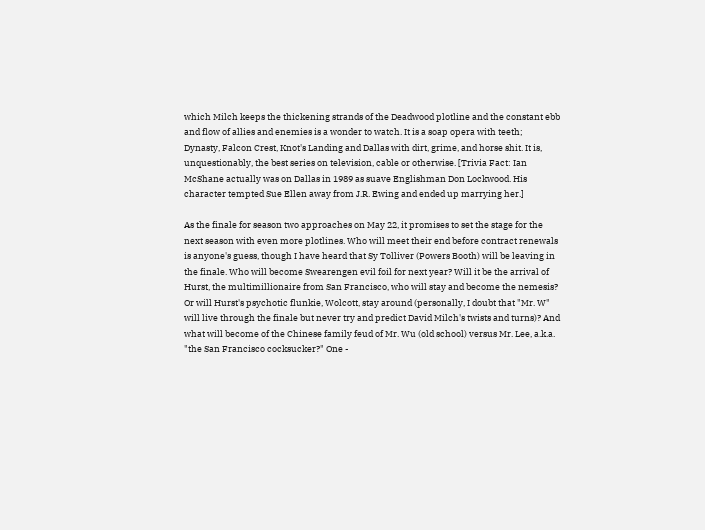which Milch keeps the thickening strands of the Deadwood plotline and the constant ebb and flow of allies and enemies is a wonder to watch. It is a soap opera with teeth; Dynasty, Falcon Crest, Knot's Landing and Dallas with dirt, grime, and horse shit. It is, unquestionably, the best series on television, cable or otherwise. [Trivia Fact: Ian McShane actually was on Dallas in 1989 as suave Englishman Don Lockwood. His character tempted Sue Ellen away from J.R. Ewing and ended up marrying her.]

As the finale for season two approaches on May 22, it promises to set the stage for the next season with even more plotlines. Who will meet their end before contract renewals is anyone's guess, though I have heard that Sy Tolliver (Powers Booth) will be leaving in the finale. Who will become Swearengen evil foil for next year? Will it be the arrival of Hurst, the multimillionaire from San Francisco, who will stay and become the nemesis? Or will Hurst's psychotic flunkie, Wolcott, stay around (personally, I doubt that "Mr. W" will live through the finale but never try and predict David Milch's twists and turns)? And what will become of the Chinese family feud of Mr. Wu (old school) versus Mr. Lee, a.k.a. "the San Francisco cocksucker?" One -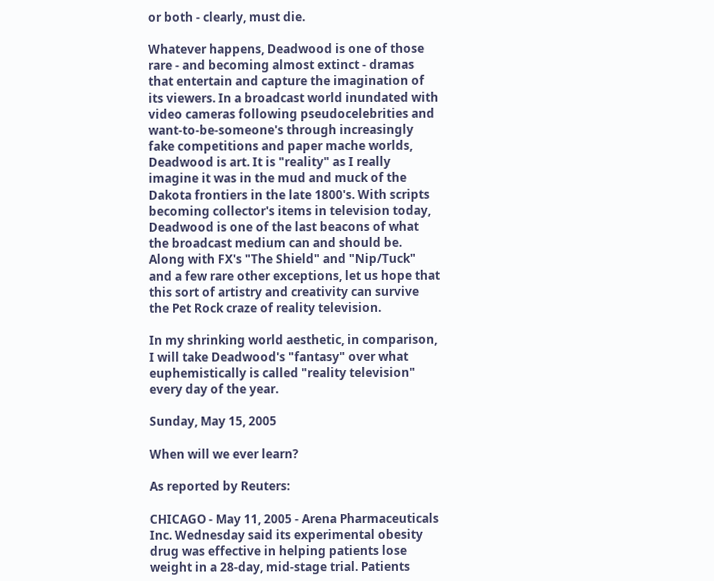or both - clearly, must die.

Whatever happens, Deadwood is one of those rare - and becoming almost extinct - dramas that entertain and capture the imagination of its viewers. In a broadcast world inundated with video cameras following pseudocelebrities and want-to-be-someone's through increasingly fake competitions and paper mache worlds, Deadwood is art. It is "reality" as I really imagine it was in the mud and muck of the Dakota frontiers in the late 1800's. With scripts becoming collector's items in television today, Deadwood is one of the last beacons of what the broadcast medium can and should be. Along with FX's "The Shield" and "Nip/Tuck" and a few rare other exceptions, let us hope that this sort of artistry and creativity can survive the Pet Rock craze of reality television.

In my shrinking world aesthetic, in comparison, I will take Deadwood's "fantasy" over what euphemistically is called "reality television" every day of the year.

Sunday, May 15, 2005

When will we ever learn?

As reported by Reuters:

CHICAGO - May 11, 2005 - Arena Pharmaceuticals Inc. Wednesday said its experimental obesity drug was effective in helping patients lose weight in a 28-day, mid-stage trial. Patients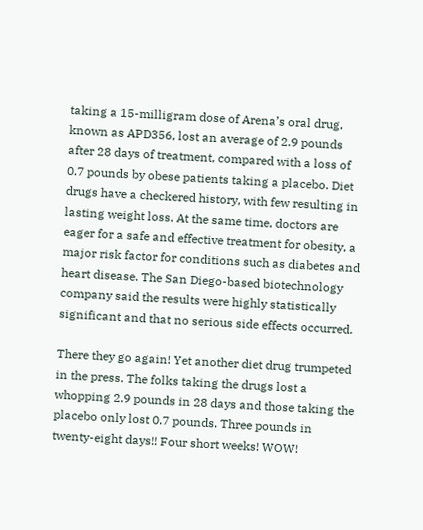taking a 15-milligram dose of Arena’s oral drug, known as APD356, lost an average of 2.9 pounds after 28 days of treatment, compared with a loss of 0.7 pounds by obese patients taking a placebo. Diet drugs have a checkered history, with few resulting in lasting weight loss. At the same time, doctors are eager for a safe and effective treatment for obesity, a major risk factor for conditions such as diabetes and heart disease. The San Diego-based biotechnology company said the results were highly statistically significant and that no serious side effects occurred.

There they go again! Yet another diet drug trumpeted in the press. The folks taking the drugs lost a whopping 2.9 pounds in 28 days and those taking the placebo only lost 0.7 pounds. Three pounds in twenty-eight days!! Four short weeks! WOW!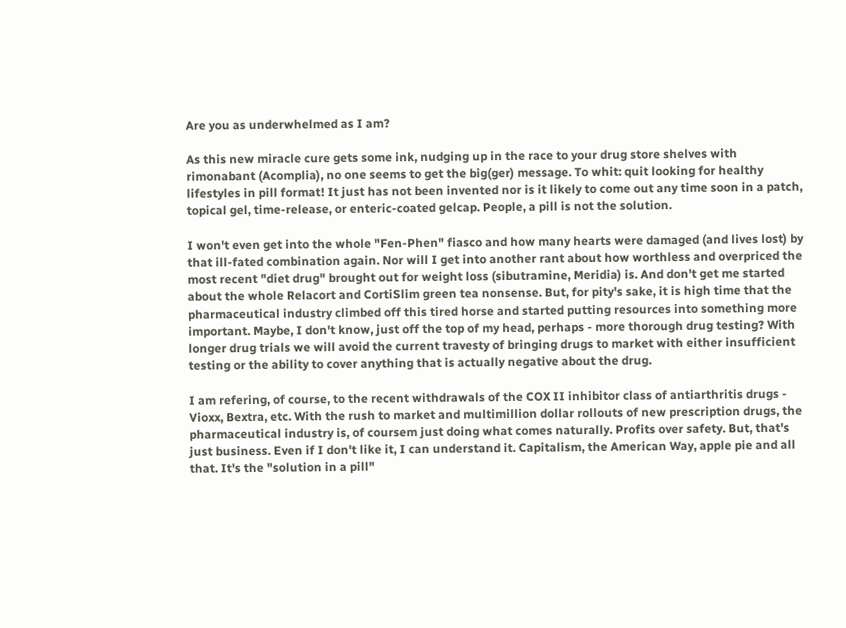Are you as underwhelmed as I am?

As this new miracle cure gets some ink, nudging up in the race to your drug store shelves with rimonabant (Acomplia), no one seems to get the big(ger) message. To whit: quit looking for healthy lifestyles in pill format! It just has not been invented nor is it likely to come out any time soon in a patch, topical gel, time-release, or enteric-coated gelcap. People, a pill is not the solution.

I won't even get into the whole "Fen-Phen" fiasco and how many hearts were damaged (and lives lost) by that ill-fated combination again. Nor will I get into another rant about how worthless and overpriced the most recent "diet drug" brought out for weight loss (sibutramine, Meridia) is. And don't get me started about the whole Relacort and CortiSlim green tea nonsense. But, for pity's sake, it is high time that the pharmaceutical industry climbed off this tired horse and started putting resources into something more important. Maybe, I don't know, just off the top of my head, perhaps - more thorough drug testing? With longer drug trials we will avoid the current travesty of bringing drugs to market with either insufficient testing or the ability to cover anything that is actually negative about the drug.

I am refering, of course, to the recent withdrawals of the COX II inhibitor class of antiarthritis drugs - Vioxx, Bextra, etc. With the rush to market and multimillion dollar rollouts of new prescription drugs, the pharmaceutical industry is, of coursem just doing what comes naturally. Profits over safety. But, that's just business. Even if I don't like it, I can understand it. Capitalism, the American Way, apple pie and all that. It's the "solution in a pill"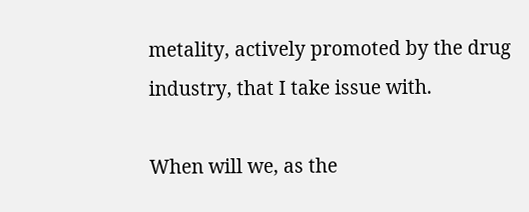metality, actively promoted by the drug industry, that I take issue with.

When will we, as the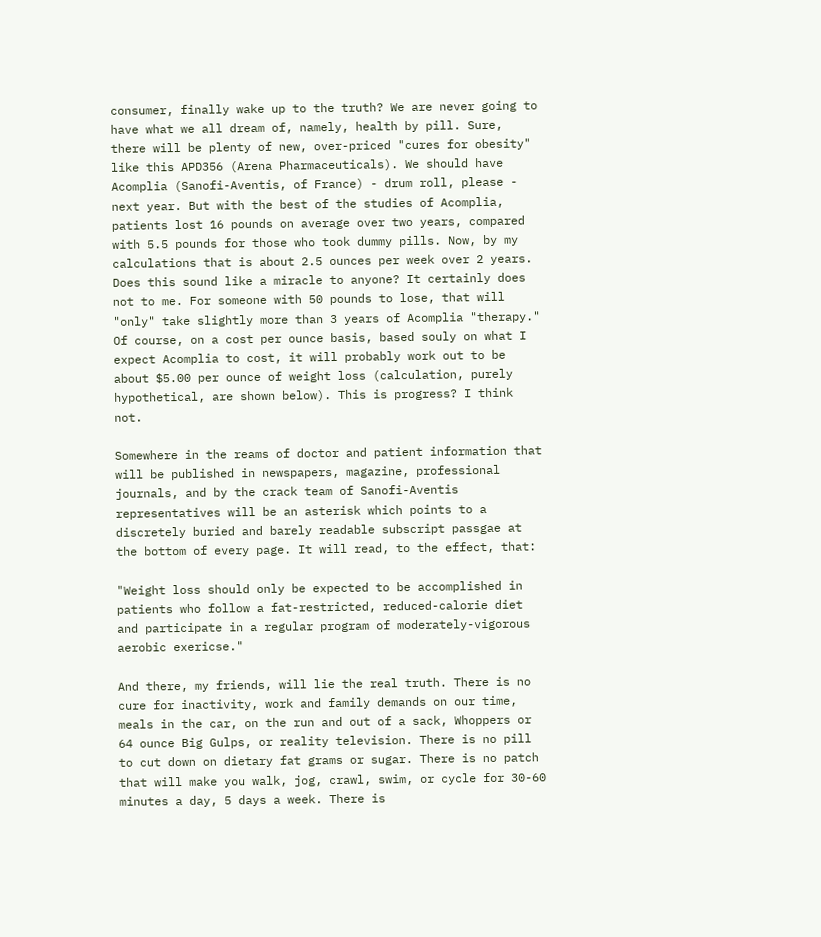consumer, finally wake up to the truth? We are never going to have what we all dream of, namely, health by pill. Sure, there will be plenty of new, over-priced "cures for obesity" like this APD356 (Arena Pharmaceuticals). We should have Acomplia (Sanofi-Aventis, of France) - drum roll, please - next year. But with the best of the studies of Acomplia, patients lost 16 pounds on average over two years, compared with 5.5 pounds for those who took dummy pills. Now, by my calculations that is about 2.5 ounces per week over 2 years. Does this sound like a miracle to anyone? It certainly does not to me. For someone with 50 pounds to lose, that will "only" take slightly more than 3 years of Acomplia "therapy." Of course, on a cost per ounce basis, based souly on what I expect Acomplia to cost, it will probably work out to be about $5.00 per ounce of weight loss (calculation, purely hypothetical, are shown below). This is progress? I think not.

Somewhere in the reams of doctor and patient information that will be published in newspapers, magazine, professional journals, and by the crack team of Sanofi-Aventis representatives will be an asterisk which points to a discretely buried and barely readable subscript passgae at the bottom of every page. It will read, to the effect, that:

"Weight loss should only be expected to be accomplished in patients who follow a fat-restricted, reduced-calorie diet and participate in a regular program of moderately-vigorous aerobic exericse."

And there, my friends, will lie the real truth. There is no cure for inactivity, work and family demands on our time, meals in the car, on the run and out of a sack, Whoppers or 64 ounce Big Gulps, or reality television. There is no pill to cut down on dietary fat grams or sugar. There is no patch that will make you walk, jog, crawl, swim, or cycle for 30-60 minutes a day, 5 days a week. There is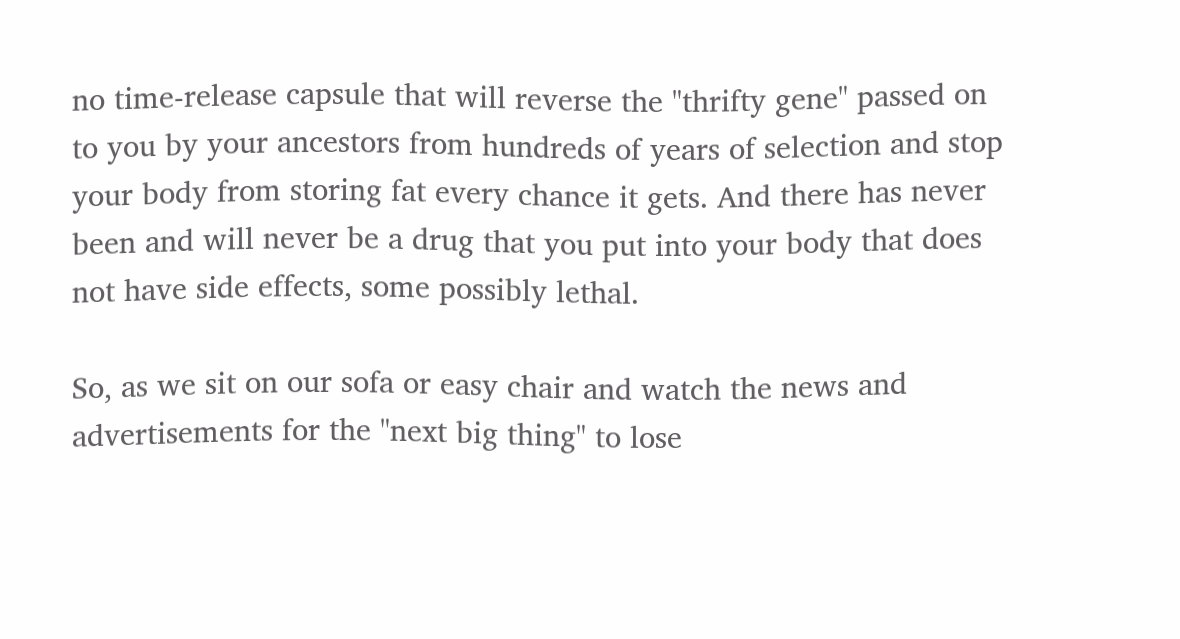no time-release capsule that will reverse the "thrifty gene" passed on to you by your ancestors from hundreds of years of selection and stop your body from storing fat every chance it gets. And there has never been and will never be a drug that you put into your body that does not have side effects, some possibly lethal.

So, as we sit on our sofa or easy chair and watch the news and advertisements for the "next big thing" to lose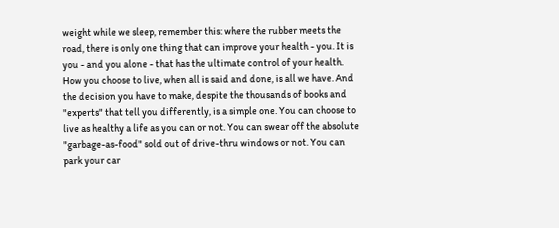weight while we sleep, remember this: where the rubber meets the road, there is only one thing that can improve your health - you. It is you - and you alone - that has the ultimate control of your health. How you choose to live, when all is said and done, is all we have. And the decision you have to make, despite the thousands of books and "experts" that tell you differently, is a simple one. You can choose to live as healthy a life as you can or not. You can swear off the absolute "garbage-as-food" sold out of drive-thru windows or not. You can park your car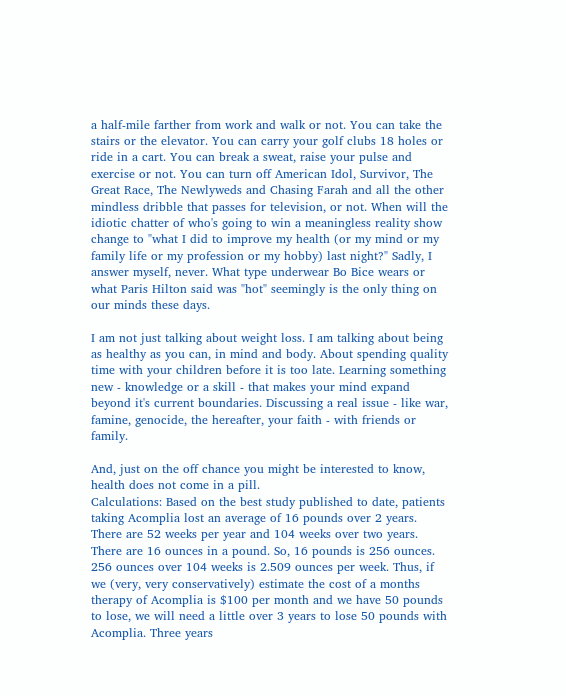a half-mile farther from work and walk or not. You can take the stairs or the elevator. You can carry your golf clubs 18 holes or ride in a cart. You can break a sweat, raise your pulse and exercise or not. You can turn off American Idol, Survivor, The Great Race, The Newlyweds and Chasing Farah and all the other mindless dribble that passes for television, or not. When will the idiotic chatter of who's going to win a meaningless reality show change to "what I did to improve my health (or my mind or my family life or my profession or my hobby) last night?" Sadly, I answer myself, never. What type underwear Bo Bice wears or what Paris Hilton said was "hot" seemingly is the only thing on our minds these days.

I am not just talking about weight loss. I am talking about being as healthy as you can, in mind and body. About spending quality time with your children before it is too late. Learning something new - knowledge or a skill - that makes your mind expand beyond it's current boundaries. Discussing a real issue - like war, famine, genocide, the hereafter, your faith - with friends or family.

And, just on the off chance you might be interested to know, health does not come in a pill.
Calculations: Based on the best study published to date, patients taking Acomplia lost an average of 16 pounds over 2 years. There are 52 weeks per year and 104 weeks over two years. There are 16 ounces in a pound. So, 16 pounds is 256 ounces. 256 ounces over 104 weeks is 2.509 ounces per week. Thus, if we (very, very conservatively) estimate the cost of a months therapy of Acomplia is $100 per month and we have 50 pounds to lose, we will need a little over 3 years to lose 50 pounds with Acomplia. Three years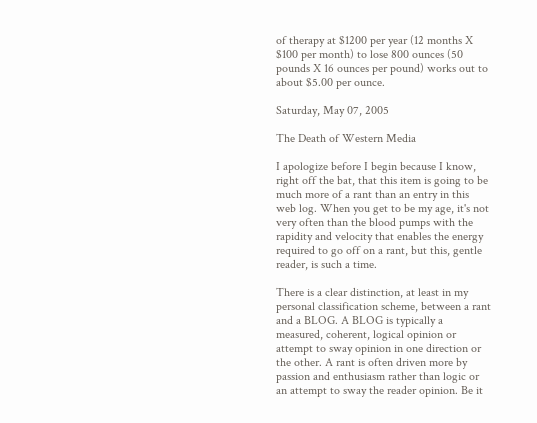of therapy at $1200 per year (12 months X $100 per month) to lose 800 ounces (50 pounds X 16 ounces per pound) works out to about $5.00 per ounce.

Saturday, May 07, 2005

The Death of Western Media

I apologize before I begin because I know, right off the bat, that this item is going to be much more of a rant than an entry in this web log. When you get to be my age, it's not very often than the blood pumps with the rapidity and velocity that enables the energy required to go off on a rant, but this, gentle reader, is such a time.

There is a clear distinction, at least in my personal classification scheme, between a rant and a BLOG. A BLOG is typically a measured, coherent, logical opinion or attempt to sway opinion in one direction or the other. A rant is often driven more by passion and enthusiasm rather than logic or an attempt to sway the reader opinion. Be it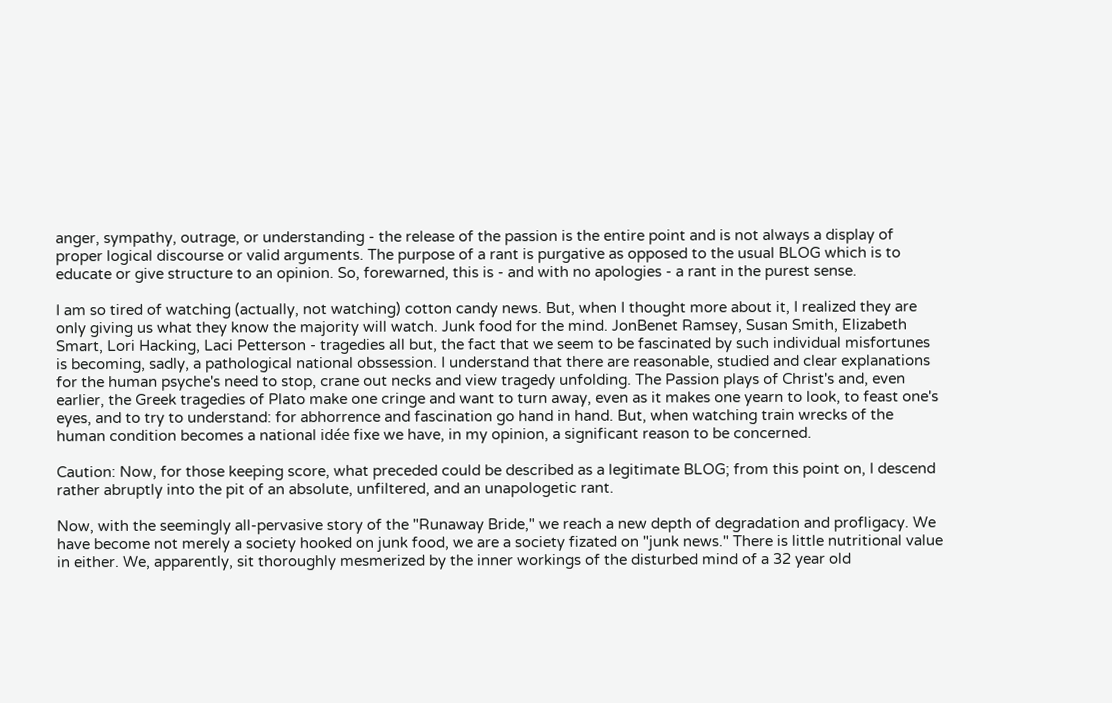anger, sympathy, outrage, or understanding - the release of the passion is the entire point and is not always a display of proper logical discourse or valid arguments. The purpose of a rant is purgative as opposed to the usual BLOG which is to educate or give structure to an opinion. So, forewarned, this is - and with no apologies - a rant in the purest sense.

I am so tired of watching (actually, not watching) cotton candy news. But, when I thought more about it, I realized they are only giving us what they know the majority will watch. Junk food for the mind. JonBenet Ramsey, Susan Smith, Elizabeth Smart, Lori Hacking, Laci Petterson - tragedies all but, the fact that we seem to be fascinated by such individual misfortunes is becoming, sadly, a pathological national obssession. I understand that there are reasonable, studied and clear explanations for the human psyche's need to stop, crane out necks and view tragedy unfolding. The Passion plays of Christ's and, even earlier, the Greek tragedies of Plato make one cringe and want to turn away, even as it makes one yearn to look, to feast one's eyes, and to try to understand: for abhorrence and fascination go hand in hand. But, when watching train wrecks of the human condition becomes a national idée fixe we have, in my opinion, a significant reason to be concerned.

Caution: Now, for those keeping score, what preceded could be described as a legitimate BLOG; from this point on, I descend rather abruptly into the pit of an absolute, unfiltered, and an unapologetic rant.

Now, with the seemingly all-pervasive story of the "Runaway Bride," we reach a new depth of degradation and profligacy. We have become not merely a society hooked on junk food, we are a society fizated on "junk news." There is little nutritional value in either. We, apparently, sit thoroughly mesmerized by the inner workings of the disturbed mind of a 32 year old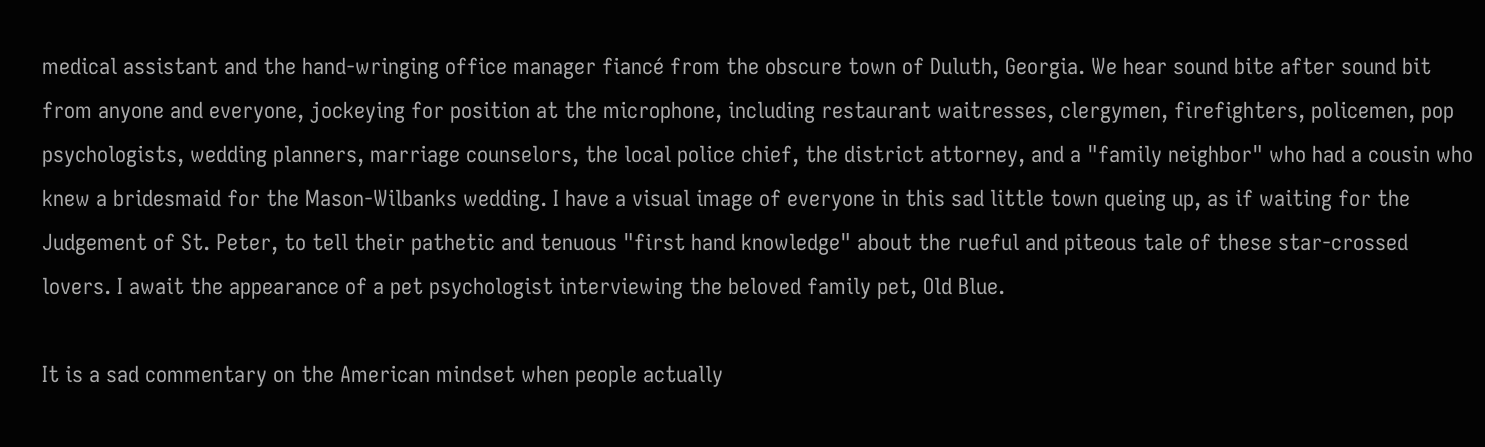medical assistant and the hand-wringing office manager fiancé from the obscure town of Duluth, Georgia. We hear sound bite after sound bit from anyone and everyone, jockeying for position at the microphone, including restaurant waitresses, clergymen, firefighters, policemen, pop psychologists, wedding planners, marriage counselors, the local police chief, the district attorney, and a "family neighbor" who had a cousin who knew a bridesmaid for the Mason-Wilbanks wedding. I have a visual image of everyone in this sad little town queing up, as if waiting for the Judgement of St. Peter, to tell their pathetic and tenuous "first hand knowledge" about the rueful and piteous tale of these star-crossed lovers. I await the appearance of a pet psychologist interviewing the beloved family pet, Old Blue.

It is a sad commentary on the American mindset when people actually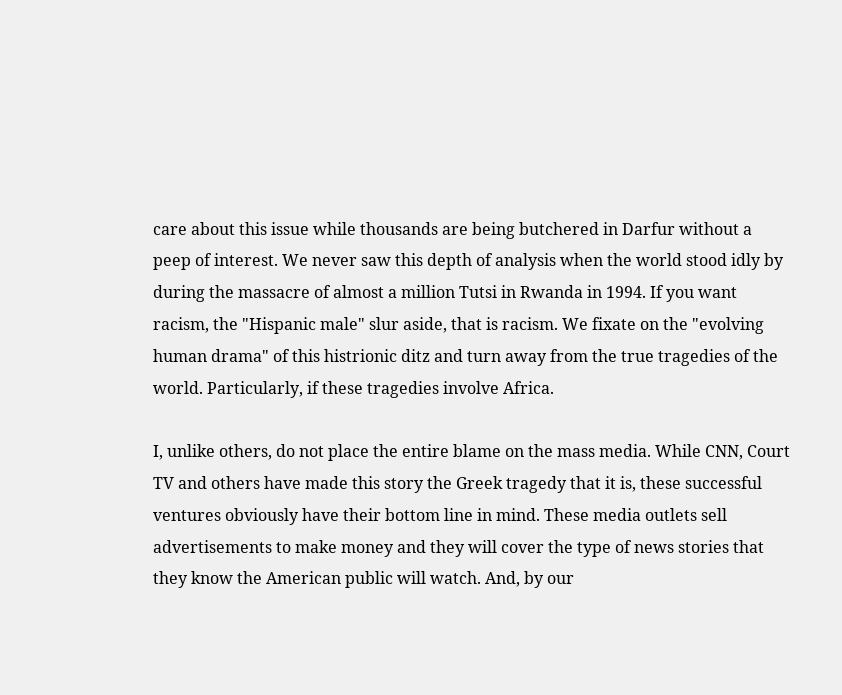care about this issue while thousands are being butchered in Darfur without a peep of interest. We never saw this depth of analysis when the world stood idly by during the massacre of almost a million Tutsi in Rwanda in 1994. If you want racism, the "Hispanic male" slur aside, that is racism. We fixate on the "evolving human drama" of this histrionic ditz and turn away from the true tragedies of the world. Particularly, if these tragedies involve Africa.

I, unlike others, do not place the entire blame on the mass media. While CNN, Court TV and others have made this story the Greek tragedy that it is, these successful ventures obviously have their bottom line in mind. These media outlets sell advertisements to make money and they will cover the type of news stories that they know the American public will watch. And, by our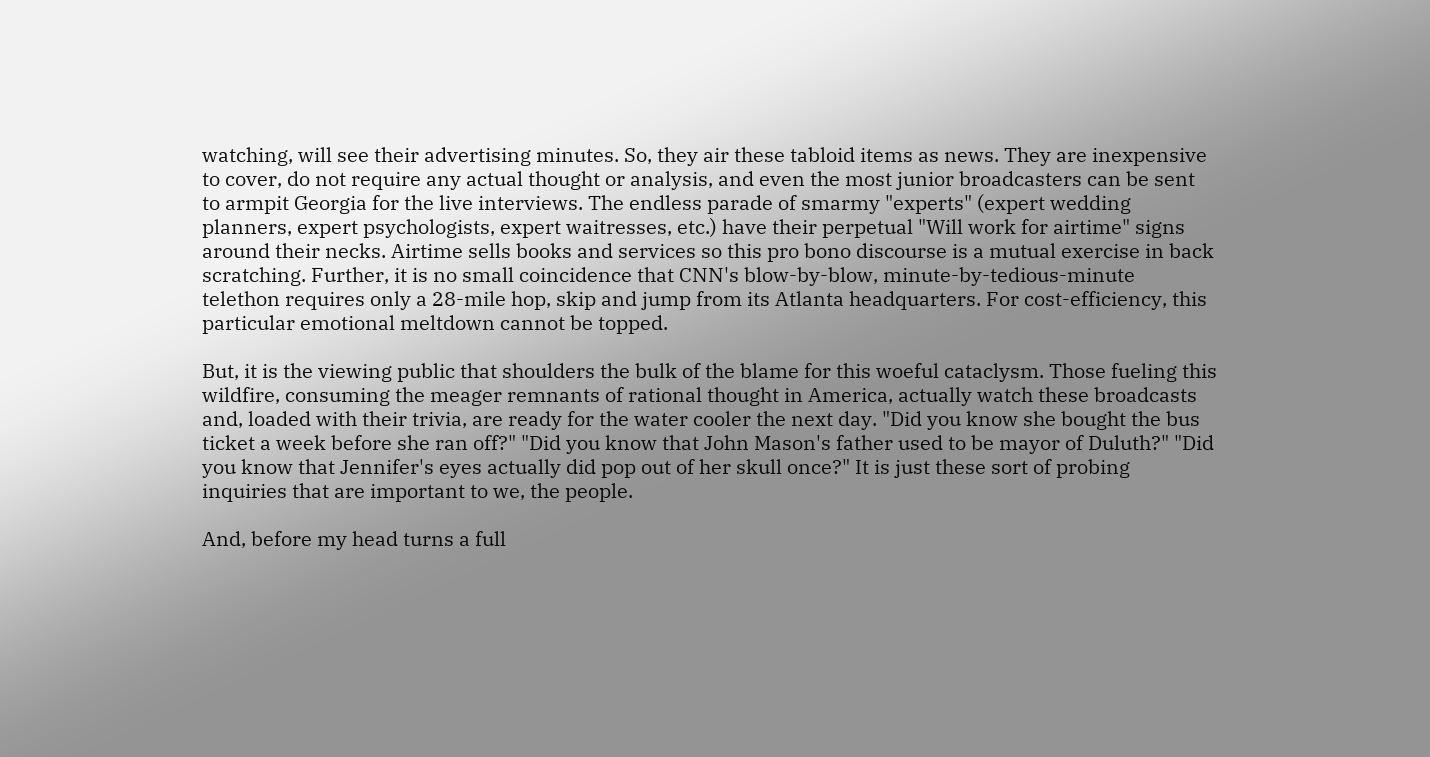watching, will see their advertising minutes. So, they air these tabloid items as news. They are inexpensive to cover, do not require any actual thought or analysis, and even the most junior broadcasters can be sent to armpit Georgia for the live interviews. The endless parade of smarmy "experts" (expert wedding planners, expert psychologists, expert waitresses, etc.) have their perpetual "Will work for airtime" signs around their necks. Airtime sells books and services so this pro bono discourse is a mutual exercise in back scratching. Further, it is no small coincidence that CNN's blow-by-blow, minute-by-tedious-minute telethon requires only a 28-mile hop, skip and jump from its Atlanta headquarters. For cost-efficiency, this particular emotional meltdown cannot be topped.

But, it is the viewing public that shoulders the bulk of the blame for this woeful cataclysm. Those fueling this wildfire, consuming the meager remnants of rational thought in America, actually watch these broadcasts and, loaded with their trivia, are ready for the water cooler the next day. "Did you know she bought the bus ticket a week before she ran off?" "Did you know that John Mason's father used to be mayor of Duluth?" "Did you know that Jennifer's eyes actually did pop out of her skull once?" It is just these sort of probing inquiries that are important to we, the people.

And, before my head turns a full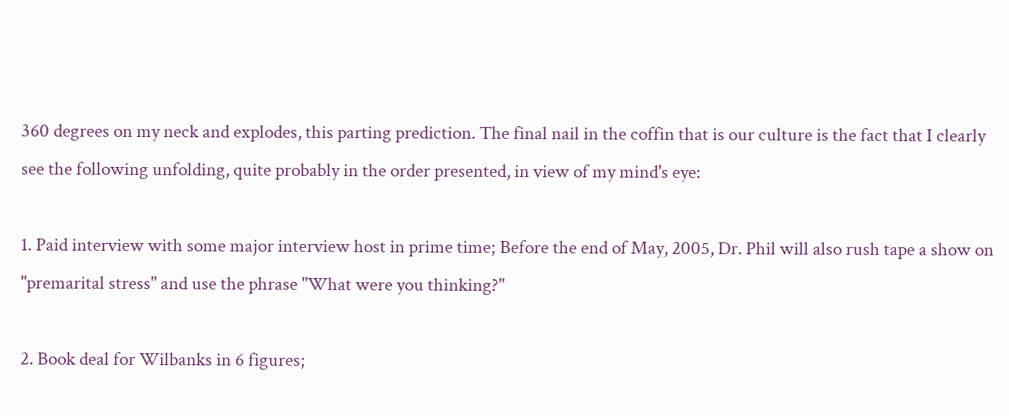360 degrees on my neck and explodes, this parting prediction. The final nail in the coffin that is our culture is the fact that I clearly see the following unfolding, quite probably in the order presented, in view of my mind's eye:

1. Paid interview with some major interview host in prime time; Before the end of May, 2005, Dr. Phil will also rush tape a show on "premarital stress" and use the phrase "What were you thinking?"

2. Book deal for Wilbanks in 6 figures;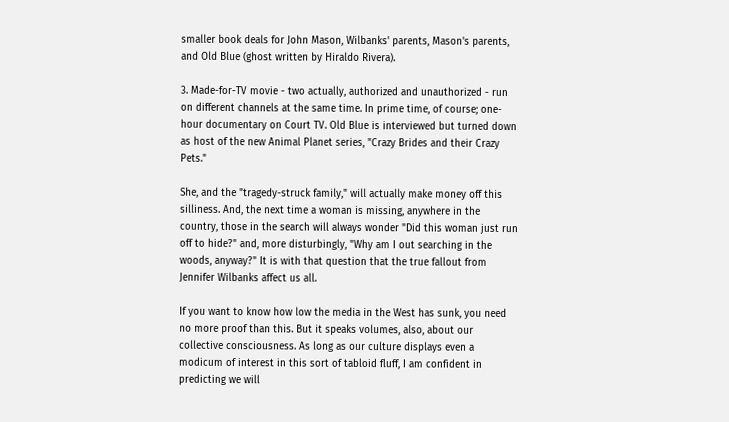smaller book deals for John Mason, Wilbanks' parents, Mason's parents, and Old Blue (ghost written by Hiraldo Rivera).

3. Made-for-TV movie - two actually, authorized and unauthorized - run on different channels at the same time. In prime time, of course; one-hour documentary on Court TV. Old Blue is interviewed but turned down as host of the new Animal Planet series, "Crazy Brides and their Crazy Pets."

She, and the "tragedy-struck family," will actually make money off this silliness. And, the next time a woman is missing, anywhere in the country, those in the search will always wonder "Did this woman just run off to hide?" and, more disturbingly, "Why am I out searching in the woods, anyway?" It is with that question that the true fallout from Jennifer Wilbanks affect us all.

If you want to know how low the media in the West has sunk, you need no more proof than this. But it speaks volumes, also, about our collective consciousness. As long as our culture displays even a modicum of interest in this sort of tabloid fluff, I am confident in predicting we will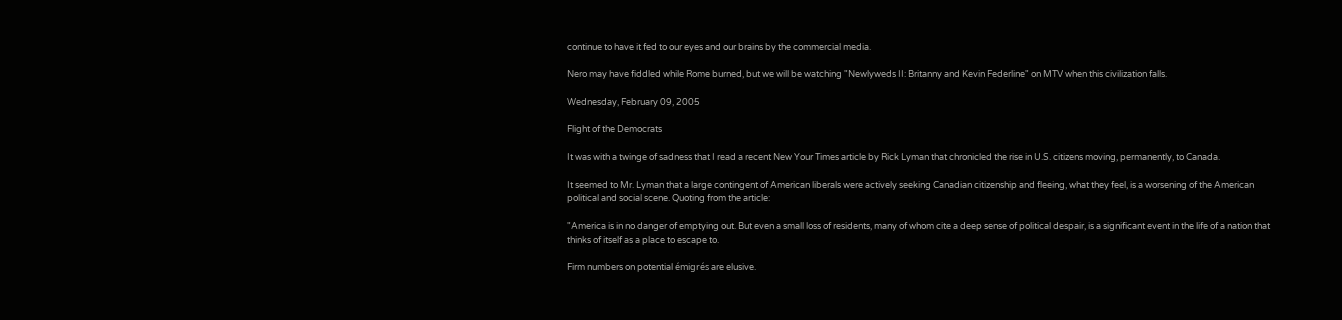continue to have it fed to our eyes and our brains by the commercial media.

Nero may have fiddled while Rome burned, but we will be watching "Newlyweds II: Britanny and Kevin Federline" on MTV when this civilization falls.

Wednesday, February 09, 2005

Flight of the Democrats

It was with a twinge of sadness that I read a recent New Your Times article by Rick Lyman that chronicled the rise in U.S. citizens moving, permanently, to Canada.

It seemed to Mr. Lyman that a large contingent of American liberals were actively seeking Canadian citizenship and fleeing, what they feel, is a worsening of the American political and social scene. Quoting from the article:

"America is in no danger of emptying out. But even a small loss of residents, many of whom cite a deep sense of political despair, is a significant event in the life of a nation that thinks of itself as a place to escape to.

Firm numbers on potential émigrés are elusive.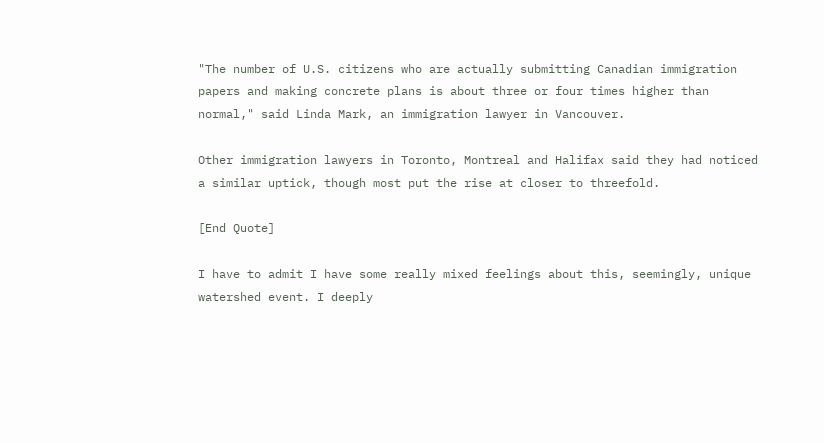"The number of U.S. citizens who are actually submitting Canadian immigration papers and making concrete plans is about three or four times higher than normal," said Linda Mark, an immigration lawyer in Vancouver.

Other immigration lawyers in Toronto, Montreal and Halifax said they had noticed a similar uptick, though most put the rise at closer to threefold.

[End Quote]

I have to admit I have some really mixed feelings about this, seemingly, unique watershed event. I deeply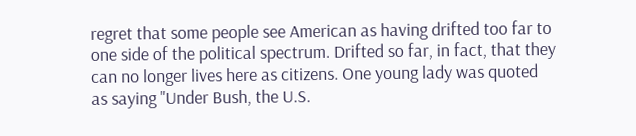regret that some people see American as having drifted too far to one side of the political spectrum. Drifted so far, in fact, that they can no longer lives here as citizens. One young lady was quoted as saying "Under Bush, the U.S.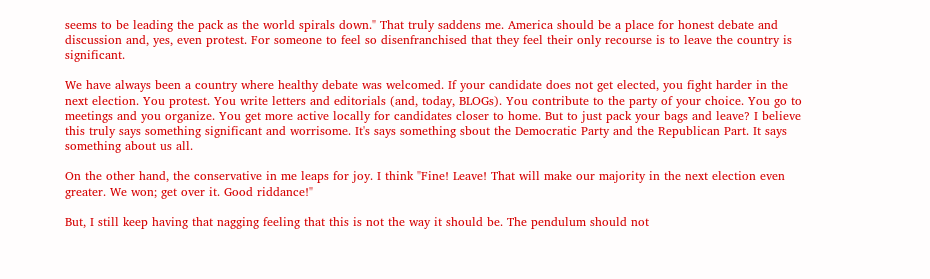seems to be leading the pack as the world spirals down." That truly saddens me. America should be a place for honest debate and discussion and, yes, even protest. For someone to feel so disenfranchised that they feel their only recourse is to leave the country is significant.

We have always been a country where healthy debate was welcomed. If your candidate does not get elected, you fight harder in the next election. You protest. You write letters and editorials (and, today, BLOGs). You contribute to the party of your choice. You go to meetings and you organize. You get more active locally for candidates closer to home. But to just pack your bags and leave? I believe this truly says something significant and worrisome. It's says something sbout the Democratic Party and the Republican Part. It says something about us all.

On the other hand, the conservative in me leaps for joy. I think "Fine! Leave! That will make our majority in the next election even greater. We won; get over it. Good riddance!"

But, I still keep having that nagging feeling that this is not the way it should be. The pendulum should not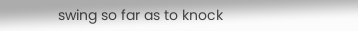swing so far as to knock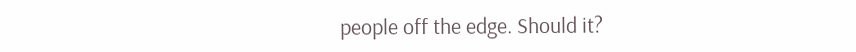people off the edge. Should it?